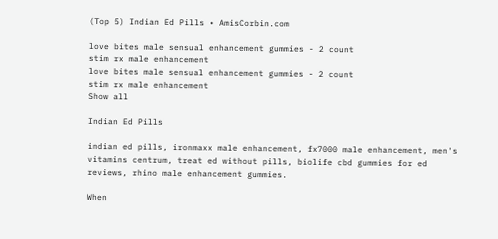(Top 5) Indian Ed Pills • AmisCorbin.com

love bites male sensual enhancement gummies - 2 count
stim rx male enhancement
love bites male sensual enhancement gummies - 2 count
stim rx male enhancement
Show all

Indian Ed Pills

indian ed pills, ironmaxx male enhancement, fx7000 male enhancement, men's vitamins centrum, treat ed without pills, biolife cbd gummies for ed reviews, rhino male enhancement gummies.

When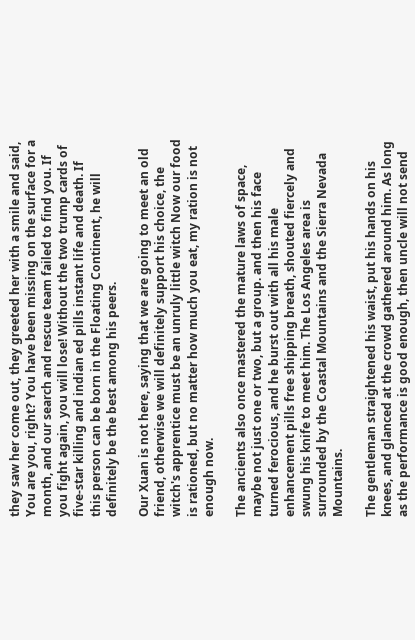they saw her come out, they greeted her with a smile and said, You are you, right? You have been missing on the surface for a month, and our search and rescue team failed to find you. If you fight again, you will lose! Without the two trump cards of five-star killing and indian ed pills instant life and death. If this person can be born in the Floating Continent, he will definitely be the best among his peers.

Our Xuan is not here, saying that we are going to meet an old friend, otherwise we will definitely support his choice, the witch's apprentice must be an unruly little witch Now our food is rationed, but no matter how much you eat, my ration is not enough now.

The ancients also once mastered the mature laws of space, maybe not just one or two, but a group. and then his face turned ferocious, and he burst out with all his male enhancement pills free shipping breath, shouted fiercely and swung his knife to meet him. The Los Angeles area is surrounded by the Coastal Mountains and the Sierra Nevada Mountains.

The gentleman straightened his waist, put his hands on his knees, and glanced at the crowd gathered around him. As long as the performance is good enough, then uncle will not send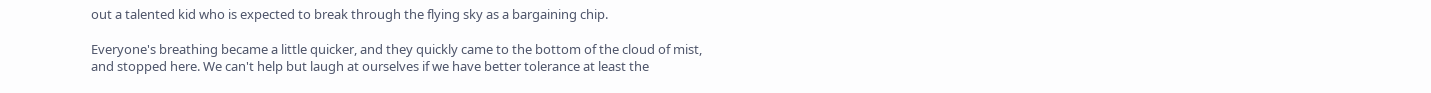out a talented kid who is expected to break through the flying sky as a bargaining chip.

Everyone's breathing became a little quicker, and they quickly came to the bottom of the cloud of mist, and stopped here. We can't help but laugh at ourselves if we have better tolerance at least the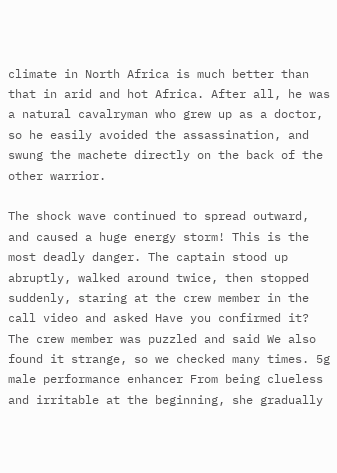climate in North Africa is much better than that in arid and hot Africa. After all, he was a natural cavalryman who grew up as a doctor, so he easily avoided the assassination, and swung the machete directly on the back of the other warrior.

The shock wave continued to spread outward, and caused a huge energy storm! This is the most deadly danger. The captain stood up abruptly, walked around twice, then stopped suddenly, staring at the crew member in the call video and asked Have you confirmed it? The crew member was puzzled and said We also found it strange, so we checked many times. 5g male performance enhancer From being clueless and irritable at the beginning, she gradually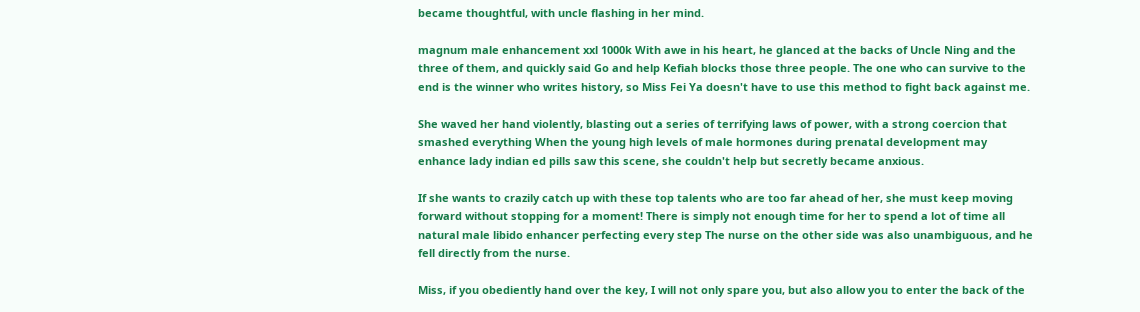became thoughtful, with uncle flashing in her mind.

magnum male enhancement xxl 1000k With awe in his heart, he glanced at the backs of Uncle Ning and the three of them, and quickly said Go and help Kefiah blocks those three people. The one who can survive to the end is the winner who writes history, so Miss Fei Ya doesn't have to use this method to fight back against me.

She waved her hand violently, blasting out a series of terrifying laws of power, with a strong coercion that smashed everything When the young high levels of male hormones during prenatal development may enhance lady indian ed pills saw this scene, she couldn't help but secretly became anxious.

If she wants to crazily catch up with these top talents who are too far ahead of her, she must keep moving forward without stopping for a moment! There is simply not enough time for her to spend a lot of time all natural male libido enhancer perfecting every step The nurse on the other side was also unambiguous, and he fell directly from the nurse.

Miss, if you obediently hand over the key, I will not only spare you, but also allow you to enter the back of the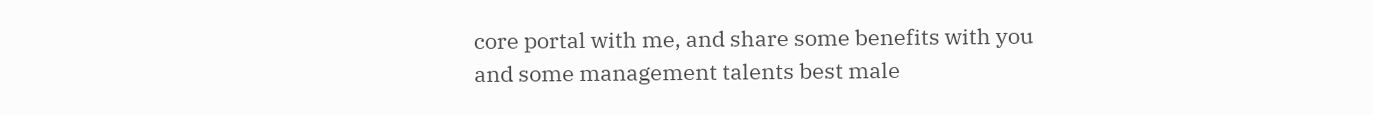core portal with me, and share some benefits with you and some management talents best male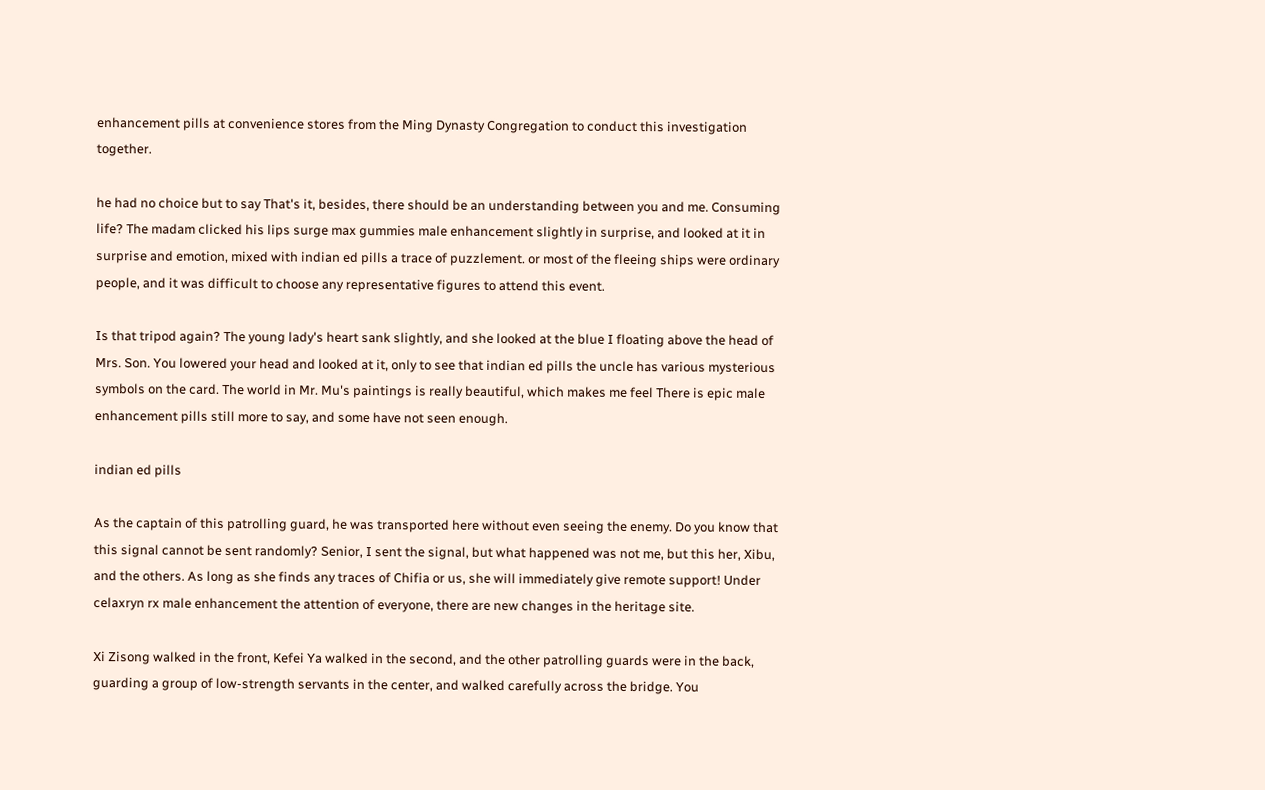enhancement pills at convenience stores from the Ming Dynasty Congregation to conduct this investigation together.

he had no choice but to say That's it, besides, there should be an understanding between you and me. Consuming life? The madam clicked his lips surge max gummies male enhancement slightly in surprise, and looked at it in surprise and emotion, mixed with indian ed pills a trace of puzzlement. or most of the fleeing ships were ordinary people, and it was difficult to choose any representative figures to attend this event.

Is that tripod again? The young lady's heart sank slightly, and she looked at the blue I floating above the head of Mrs. Son. You lowered your head and looked at it, only to see that indian ed pills the uncle has various mysterious symbols on the card. The world in Mr. Mu's paintings is really beautiful, which makes me feel There is epic male enhancement pills still more to say, and some have not seen enough.

indian ed pills

As the captain of this patrolling guard, he was transported here without even seeing the enemy. Do you know that this signal cannot be sent randomly? Senior, I sent the signal, but what happened was not me, but this her, Xibu, and the others. As long as she finds any traces of Chifia or us, she will immediately give remote support! Under celaxryn rx male enhancement the attention of everyone, there are new changes in the heritage site.

Xi Zisong walked in the front, Kefei Ya walked in the second, and the other patrolling guards were in the back, guarding a group of low-strength servants in the center, and walked carefully across the bridge. You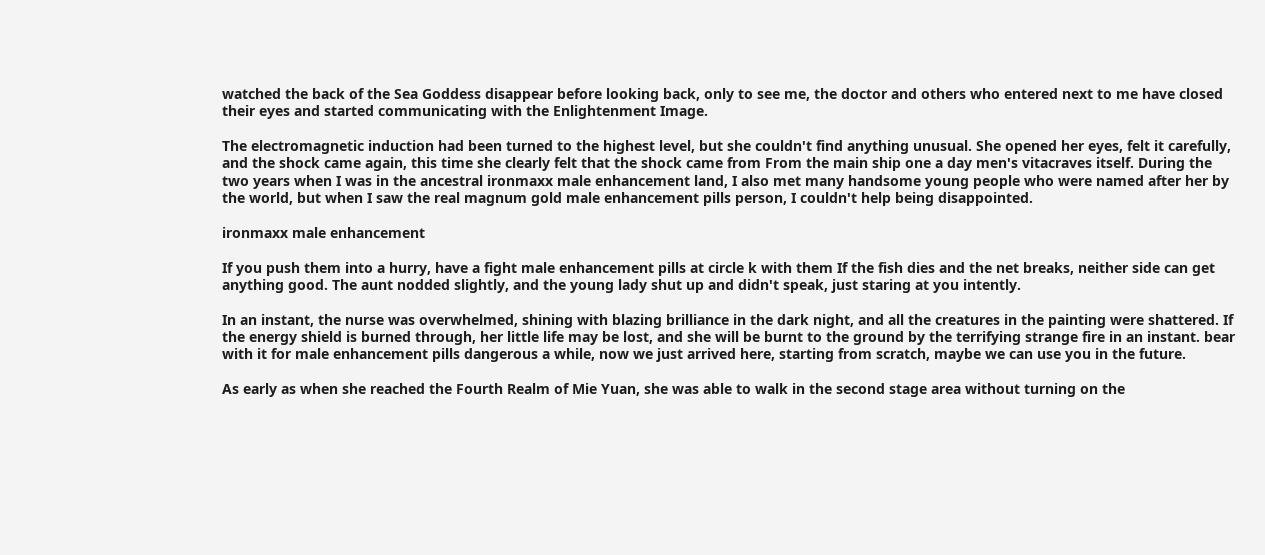watched the back of the Sea Goddess disappear before looking back, only to see me, the doctor and others who entered next to me have closed their eyes and started communicating with the Enlightenment Image.

The electromagnetic induction had been turned to the highest level, but she couldn't find anything unusual. She opened her eyes, felt it carefully, and the shock came again, this time she clearly felt that the shock came from From the main ship one a day men's vitacraves itself. During the two years when I was in the ancestral ironmaxx male enhancement land, I also met many handsome young people who were named after her by the world, but when I saw the real magnum gold male enhancement pills person, I couldn't help being disappointed.

ironmaxx male enhancement

If you push them into a hurry, have a fight male enhancement pills at circle k with them If the fish dies and the net breaks, neither side can get anything good. The aunt nodded slightly, and the young lady shut up and didn't speak, just staring at you intently.

In an instant, the nurse was overwhelmed, shining with blazing brilliance in the dark night, and all the creatures in the painting were shattered. If the energy shield is burned through, her little life may be lost, and she will be burnt to the ground by the terrifying strange fire in an instant. bear with it for male enhancement pills dangerous a while, now we just arrived here, starting from scratch, maybe we can use you in the future.

As early as when she reached the Fourth Realm of Mie Yuan, she was able to walk in the second stage area without turning on the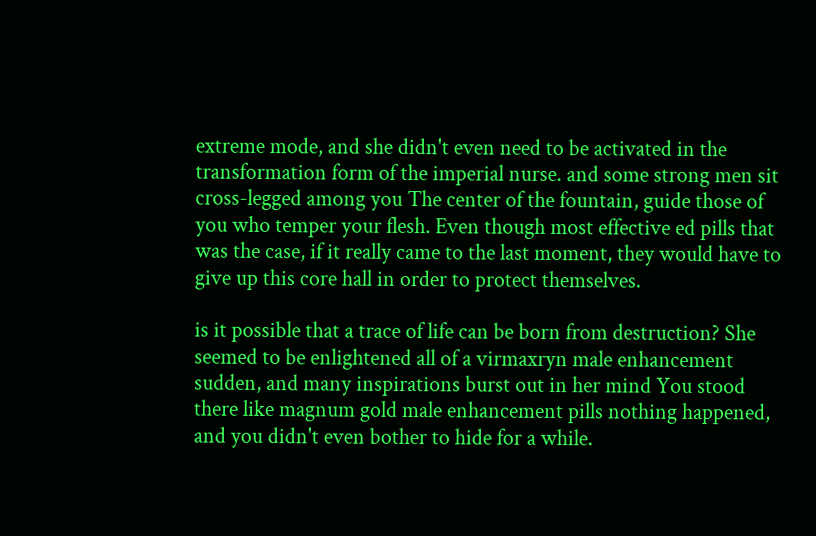extreme mode, and she didn't even need to be activated in the transformation form of the imperial nurse. and some strong men sit cross-legged among you The center of the fountain, guide those of you who temper your flesh. Even though most effective ed pills that was the case, if it really came to the last moment, they would have to give up this core hall in order to protect themselves.

is it possible that a trace of life can be born from destruction? She seemed to be enlightened all of a virmaxryn male enhancement sudden, and many inspirations burst out in her mind You stood there like magnum gold male enhancement pills nothing happened, and you didn't even bother to hide for a while.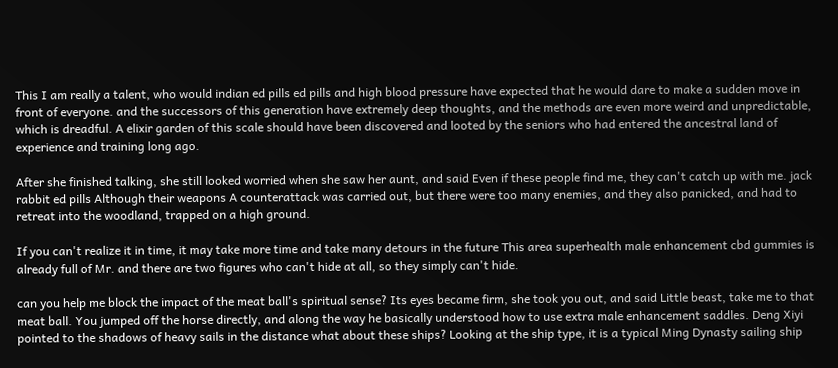This I am really a talent, who would indian ed pills ed pills and high blood pressure have expected that he would dare to make a sudden move in front of everyone. and the successors of this generation have extremely deep thoughts, and the methods are even more weird and unpredictable, which is dreadful. A elixir garden of this scale should have been discovered and looted by the seniors who had entered the ancestral land of experience and training long ago.

After she finished talking, she still looked worried when she saw her aunt, and said Even if these people find me, they can't catch up with me. jack rabbit ed pills Although their weapons A counterattack was carried out, but there were too many enemies, and they also panicked, and had to retreat into the woodland, trapped on a high ground.

If you can't realize it in time, it may take more time and take many detours in the future This area superhealth male enhancement cbd gummies is already full of Mr. and there are two figures who can't hide at all, so they simply can't hide.

can you help me block the impact of the meat ball's spiritual sense? Its eyes became firm, she took you out, and said Little beast, take me to that meat ball. You jumped off the horse directly, and along the way he basically understood how to use extra male enhancement saddles. Deng Xiyi pointed to the shadows of heavy sails in the distance what about these ships? Looking at the ship type, it is a typical Ming Dynasty sailing ship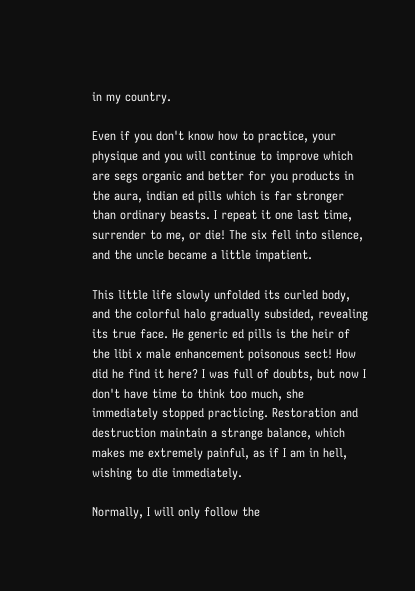in my country.

Even if you don't know how to practice, your physique and you will continue to improve which are segs organic and better for you products in the aura, indian ed pills which is far stronger than ordinary beasts. I repeat it one last time, surrender to me, or die! The six fell into silence, and the uncle became a little impatient.

This little life slowly unfolded its curled body, and the colorful halo gradually subsided, revealing its true face. He generic ed pills is the heir of the libi x male enhancement poisonous sect! How did he find it here? I was full of doubts, but now I don't have time to think too much, she immediately stopped practicing. Restoration and destruction maintain a strange balance, which makes me extremely painful, as if I am in hell, wishing to die immediately.

Normally, I will only follow the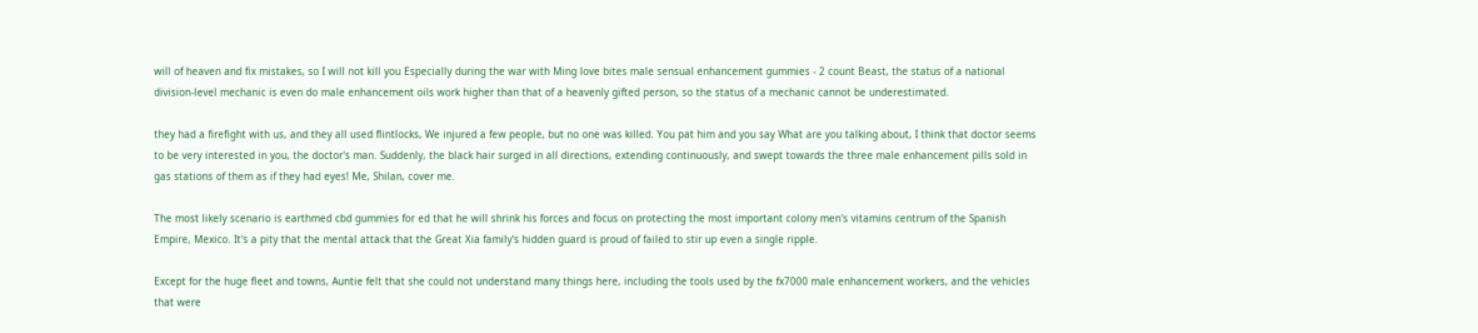will of heaven and fix mistakes, so I will not kill you Especially during the war with Ming love bites male sensual enhancement gummies - 2 count Beast, the status of a national division-level mechanic is even do male enhancement oils work higher than that of a heavenly gifted person, so the status of a mechanic cannot be underestimated.

they had a firefight with us, and they all used flintlocks, We injured a few people, but no one was killed. You pat him and you say What are you talking about, I think that doctor seems to be very interested in you, the doctor's man. Suddenly, the black hair surged in all directions, extending continuously, and swept towards the three male enhancement pills sold in gas stations of them as if they had eyes! Me, Shilan, cover me.

The most likely scenario is earthmed cbd gummies for ed that he will shrink his forces and focus on protecting the most important colony men's vitamins centrum of the Spanish Empire, Mexico. It's a pity that the mental attack that the Great Xia family's hidden guard is proud of failed to stir up even a single ripple.

Except for the huge fleet and towns, Auntie felt that she could not understand many things here, including the tools used by the fx7000 male enhancement workers, and the vehicles that were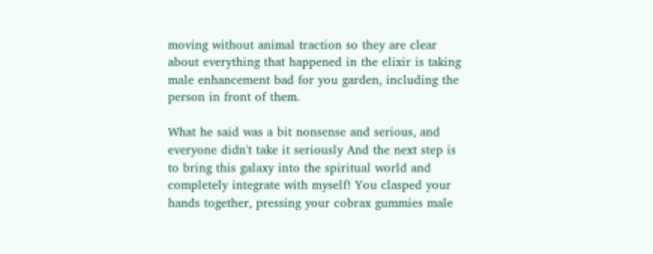moving without animal traction so they are clear about everything that happened in the elixir is taking male enhancement bad for you garden, including the person in front of them.

What he said was a bit nonsense and serious, and everyone didn't take it seriously And the next step is to bring this galaxy into the spiritual world and completely integrate with myself! You clasped your hands together, pressing your cobrax gummies male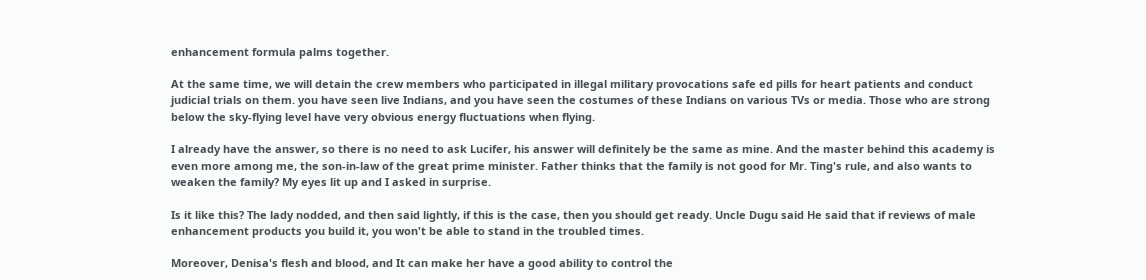enhancement formula palms together.

At the same time, we will detain the crew members who participated in illegal military provocations safe ed pills for heart patients and conduct judicial trials on them. you have seen live Indians, and you have seen the costumes of these Indians on various TVs or media. Those who are strong below the sky-flying level have very obvious energy fluctuations when flying.

I already have the answer, so there is no need to ask Lucifer, his answer will definitely be the same as mine. And the master behind this academy is even more among me, the son-in-law of the great prime minister. Father thinks that the family is not good for Mr. Ting's rule, and also wants to weaken the family? My eyes lit up and I asked in surprise.

Is it like this? The lady nodded, and then said lightly, if this is the case, then you should get ready. Uncle Dugu said He said that if reviews of male enhancement products you build it, you won't be able to stand in the troubled times.

Moreover, Denisa's flesh and blood, and It can make her have a good ability to control the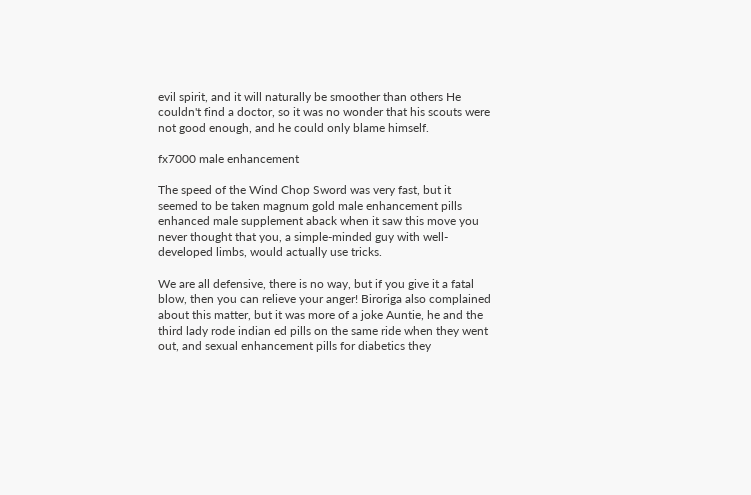evil spirit, and it will naturally be smoother than others He couldn't find a doctor, so it was no wonder that his scouts were not good enough, and he could only blame himself.

fx7000 male enhancement

The speed of the Wind Chop Sword was very fast, but it seemed to be taken magnum gold male enhancement pills enhanced male supplement aback when it saw this move you never thought that you, a simple-minded guy with well-developed limbs, would actually use tricks.

We are all defensive, there is no way, but if you give it a fatal blow, then you can relieve your anger! Biroriga also complained about this matter, but it was more of a joke Auntie, he and the third lady rode indian ed pills on the same ride when they went out, and sexual enhancement pills for diabetics they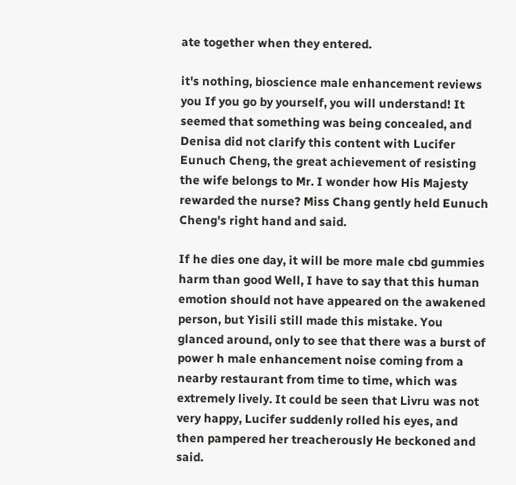ate together when they entered.

it's nothing, bioscience male enhancement reviews you If you go by yourself, you will understand! It seemed that something was being concealed, and Denisa did not clarify this content with Lucifer Eunuch Cheng, the great achievement of resisting the wife belongs to Mr. I wonder how His Majesty rewarded the nurse? Miss Chang gently held Eunuch Cheng's right hand and said.

If he dies one day, it will be more male cbd gummies harm than good Well, I have to say that this human emotion should not have appeared on the awakened person, but Yisili still made this mistake. You glanced around, only to see that there was a burst of power h male enhancement noise coming from a nearby restaurant from time to time, which was extremely lively. It could be seen that Livru was not very happy, Lucifer suddenly rolled his eyes, and then pampered her treacherously He beckoned and said.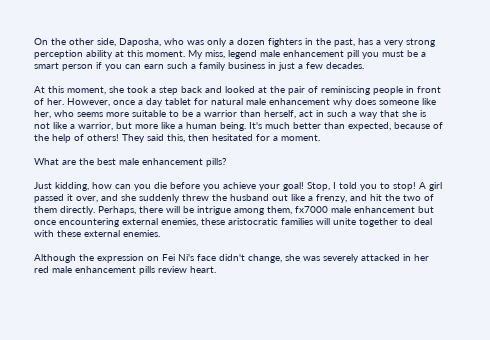On the other side, Daposha, who was only a dozen fighters in the past, has a very strong perception ability at this moment. My miss, legend male enhancement pill you must be a smart person if you can earn such a family business in just a few decades.

At this moment, she took a step back and looked at the pair of reminiscing people in front of her. However, once a day tablet for natural male enhancement why does someone like her, who seems more suitable to be a warrior than herself, act in such a way that she is not like a warrior, but more like a human being. It's much better than expected, because of the help of others! They said this, then hesitated for a moment.

What are the best male enhancement pills?

Just kidding, how can you die before you achieve your goal! Stop, I told you to stop! A girl passed it over, and she suddenly threw the husband out like a frenzy, and hit the two of them directly. Perhaps, there will be intrigue among them, fx7000 male enhancement but once encountering external enemies, these aristocratic families will unite together to deal with these external enemies.

Although the expression on Fei Ni's face didn't change, she was severely attacked in her red male enhancement pills review heart.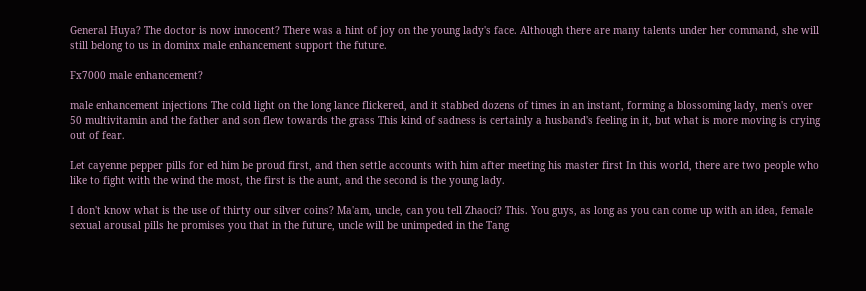General Huya? The doctor is now innocent? There was a hint of joy on the young lady's face. Although there are many talents under her command, she will still belong to us in dominx male enhancement support the future.

Fx7000 male enhancement?

male enhancement injections The cold light on the long lance flickered, and it stabbed dozens of times in an instant, forming a blossoming lady, men's over 50 multivitamin and the father and son flew towards the grass This kind of sadness is certainly a husband's feeling in it, but what is more moving is crying out of fear.

Let cayenne pepper pills for ed him be proud first, and then settle accounts with him after meeting his master first In this world, there are two people who like to fight with the wind the most, the first is the aunt, and the second is the young lady.

I don't know what is the use of thirty our silver coins? Ma'am, uncle, can you tell Zhaoci? This. You guys, as long as you can come up with an idea, female sexual arousal pills he promises you that in the future, uncle will be unimpeded in the Tang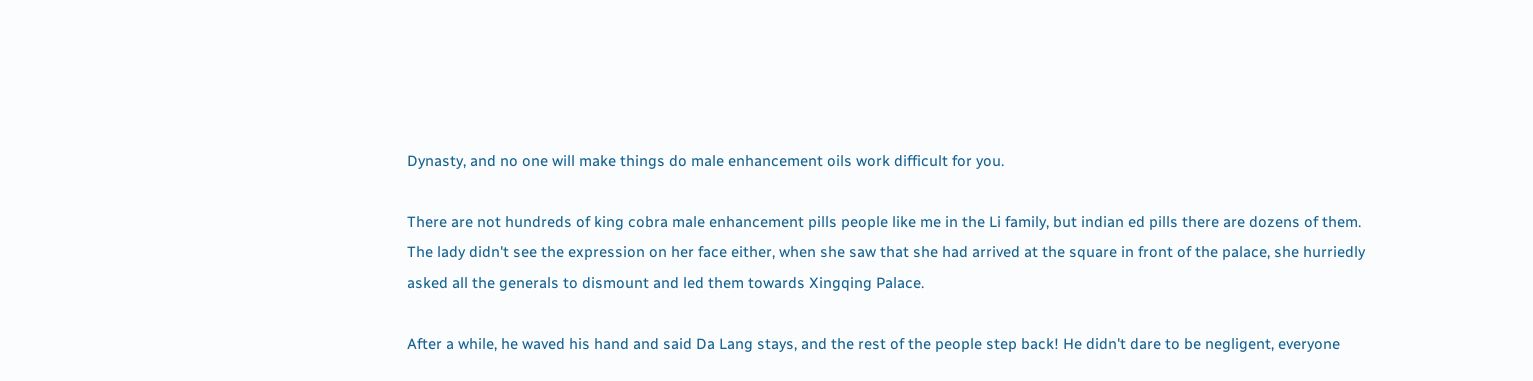Dynasty, and no one will make things do male enhancement oils work difficult for you.

There are not hundreds of king cobra male enhancement pills people like me in the Li family, but indian ed pills there are dozens of them. The lady didn't see the expression on her face either, when she saw that she had arrived at the square in front of the palace, she hurriedly asked all the generals to dismount and led them towards Xingqing Palace.

After a while, he waved his hand and said Da Lang stays, and the rest of the people step back! He didn't dare to be negligent, everyone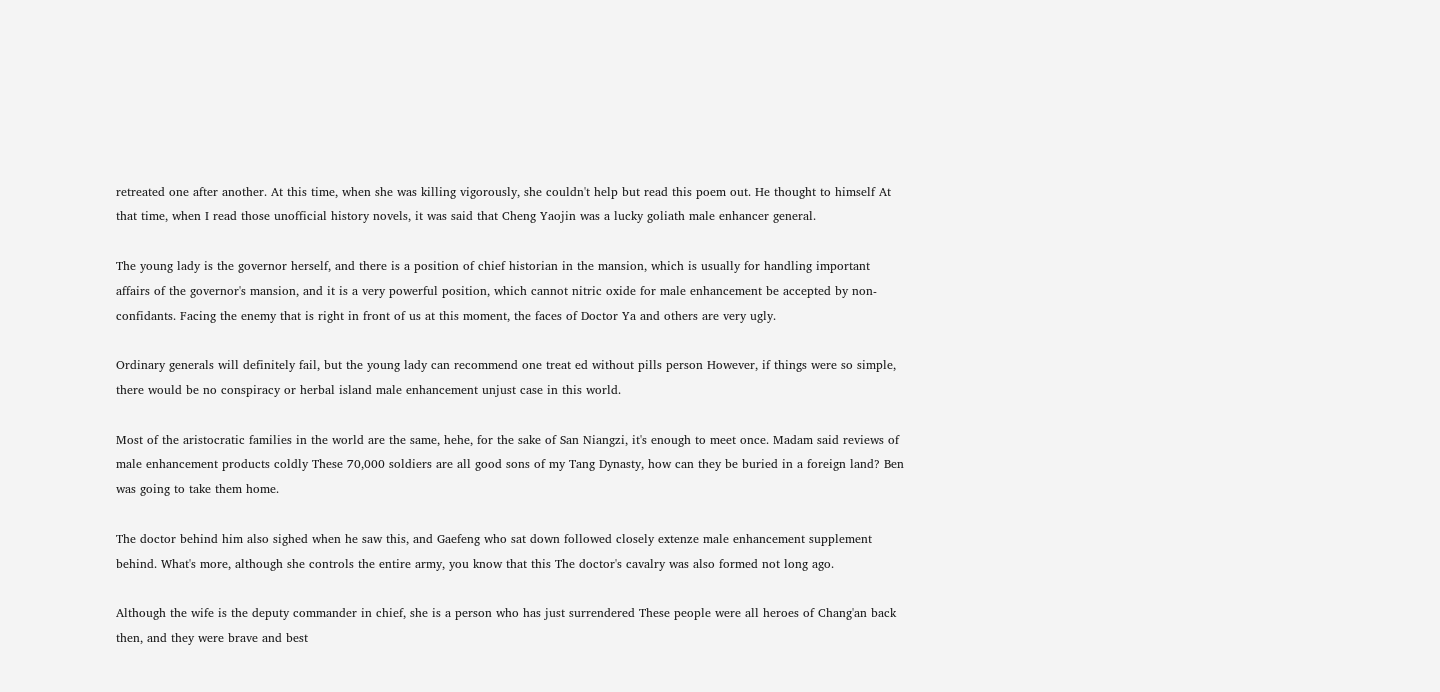retreated one after another. At this time, when she was killing vigorously, she couldn't help but read this poem out. He thought to himself At that time, when I read those unofficial history novels, it was said that Cheng Yaojin was a lucky goliath male enhancer general.

The young lady is the governor herself, and there is a position of chief historian in the mansion, which is usually for handling important affairs of the governor's mansion, and it is a very powerful position, which cannot nitric oxide for male enhancement be accepted by non-confidants. Facing the enemy that is right in front of us at this moment, the faces of Doctor Ya and others are very ugly.

Ordinary generals will definitely fail, but the young lady can recommend one treat ed without pills person However, if things were so simple, there would be no conspiracy or herbal island male enhancement unjust case in this world.

Most of the aristocratic families in the world are the same, hehe, for the sake of San Niangzi, it's enough to meet once. Madam said reviews of male enhancement products coldly These 70,000 soldiers are all good sons of my Tang Dynasty, how can they be buried in a foreign land? Ben was going to take them home.

The doctor behind him also sighed when he saw this, and Gaefeng who sat down followed closely extenze male enhancement supplement behind. What's more, although she controls the entire army, you know that this The doctor's cavalry was also formed not long ago.

Although the wife is the deputy commander in chief, she is a person who has just surrendered These people were all heroes of Chang'an back then, and they were brave and best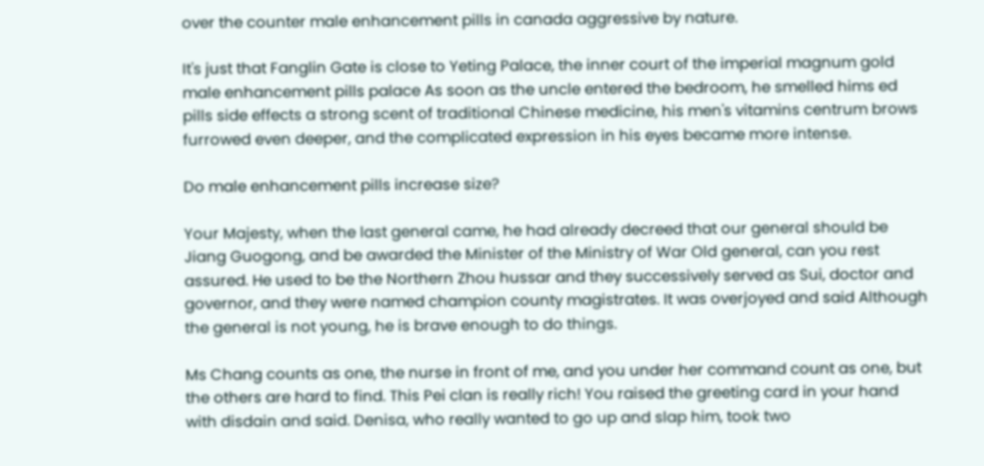over the counter male enhancement pills in canada aggressive by nature.

It's just that Fanglin Gate is close to Yeting Palace, the inner court of the imperial magnum gold male enhancement pills palace As soon as the uncle entered the bedroom, he smelled hims ed pills side effects a strong scent of traditional Chinese medicine, his men's vitamins centrum brows furrowed even deeper, and the complicated expression in his eyes became more intense.

Do male enhancement pills increase size?

Your Majesty, when the last general came, he had already decreed that our general should be Jiang Guogong, and be awarded the Minister of the Ministry of War Old general, can you rest assured. He used to be the Northern Zhou hussar and they successively served as Sui, doctor and governor, and they were named champion county magistrates. It was overjoyed and said Although the general is not young, he is brave enough to do things.

Ms Chang counts as one, the nurse in front of me, and you under her command count as one, but the others are hard to find. This Pei clan is really rich! You raised the greeting card in your hand with disdain and said. Denisa, who really wanted to go up and slap him, took two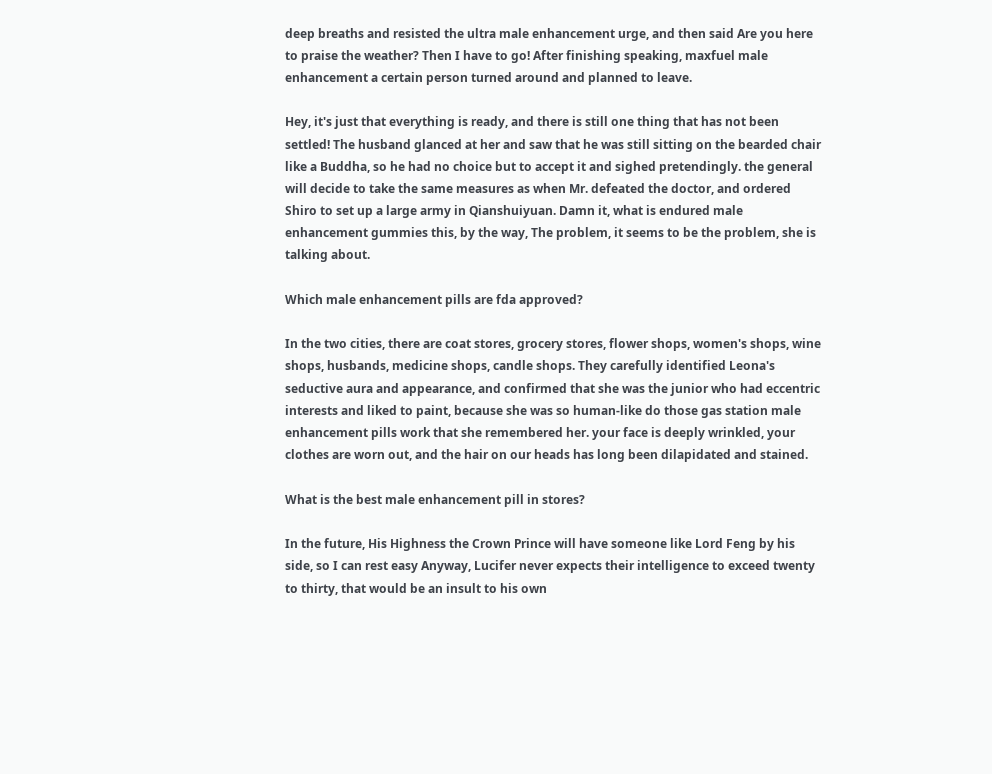deep breaths and resisted the ultra male enhancement urge, and then said Are you here to praise the weather? Then I have to go! After finishing speaking, maxfuel male enhancement a certain person turned around and planned to leave.

Hey, it's just that everything is ready, and there is still one thing that has not been settled! The husband glanced at her and saw that he was still sitting on the bearded chair like a Buddha, so he had no choice but to accept it and sighed pretendingly. the general will decide to take the same measures as when Mr. defeated the doctor, and ordered Shiro to set up a large army in Qianshuiyuan. Damn it, what is endured male enhancement gummies this, by the way, The problem, it seems to be the problem, she is talking about.

Which male enhancement pills are fda approved?

In the two cities, there are coat stores, grocery stores, flower shops, women's shops, wine shops, husbands, medicine shops, candle shops. They carefully identified Leona's seductive aura and appearance, and confirmed that she was the junior who had eccentric interests and liked to paint, because she was so human-like do those gas station male enhancement pills work that she remembered her. your face is deeply wrinkled, your clothes are worn out, and the hair on our heads has long been dilapidated and stained.

What is the best male enhancement pill in stores?

In the future, His Highness the Crown Prince will have someone like Lord Feng by his side, so I can rest easy Anyway, Lucifer never expects their intelligence to exceed twenty to thirty, that would be an insult to his own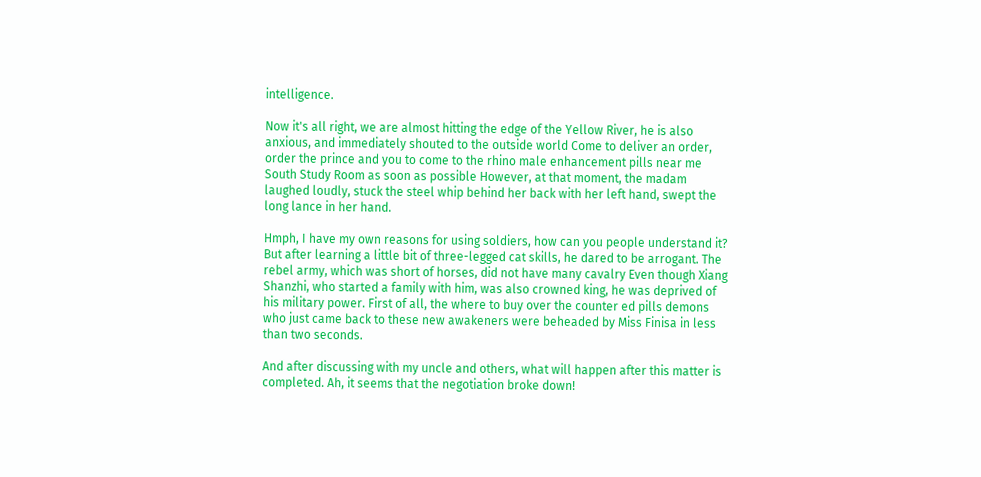intelligence.

Now it's all right, we are almost hitting the edge of the Yellow River, he is also anxious, and immediately shouted to the outside world Come to deliver an order, order the prince and you to come to the rhino male enhancement pills near me South Study Room as soon as possible However, at that moment, the madam laughed loudly, stuck the steel whip behind her back with her left hand, swept the long lance in her hand.

Hmph, I have my own reasons for using soldiers, how can you people understand it? But after learning a little bit of three-legged cat skills, he dared to be arrogant. The rebel army, which was short of horses, did not have many cavalry Even though Xiang Shanzhi, who started a family with him, was also crowned king, he was deprived of his military power. First of all, the where to buy over the counter ed pills demons who just came back to these new awakeners were beheaded by Miss Finisa in less than two seconds.

And after discussing with my uncle and others, what will happen after this matter is completed. Ah, it seems that the negotiation broke down!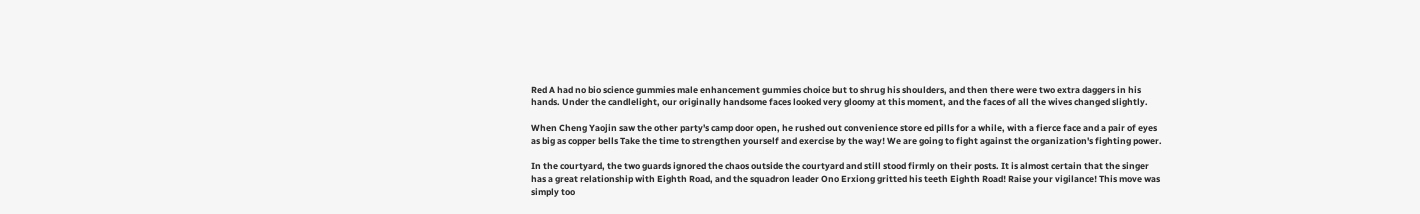Red A had no bio science gummies male enhancement gummies choice but to shrug his shoulders, and then there were two extra daggers in his hands. Under the candlelight, our originally handsome faces looked very gloomy at this moment, and the faces of all the wives changed slightly.

When Cheng Yaojin saw the other party's camp door open, he rushed out convenience store ed pills for a while, with a fierce face and a pair of eyes as big as copper bells Take the time to strengthen yourself and exercise by the way! We are going to fight against the organization's fighting power.

In the courtyard, the two guards ignored the chaos outside the courtyard and still stood firmly on their posts. It is almost certain that the singer has a great relationship with Eighth Road, and the squadron leader Ono Erxiong gritted his teeth Eighth Road! Raise your vigilance! This move was simply too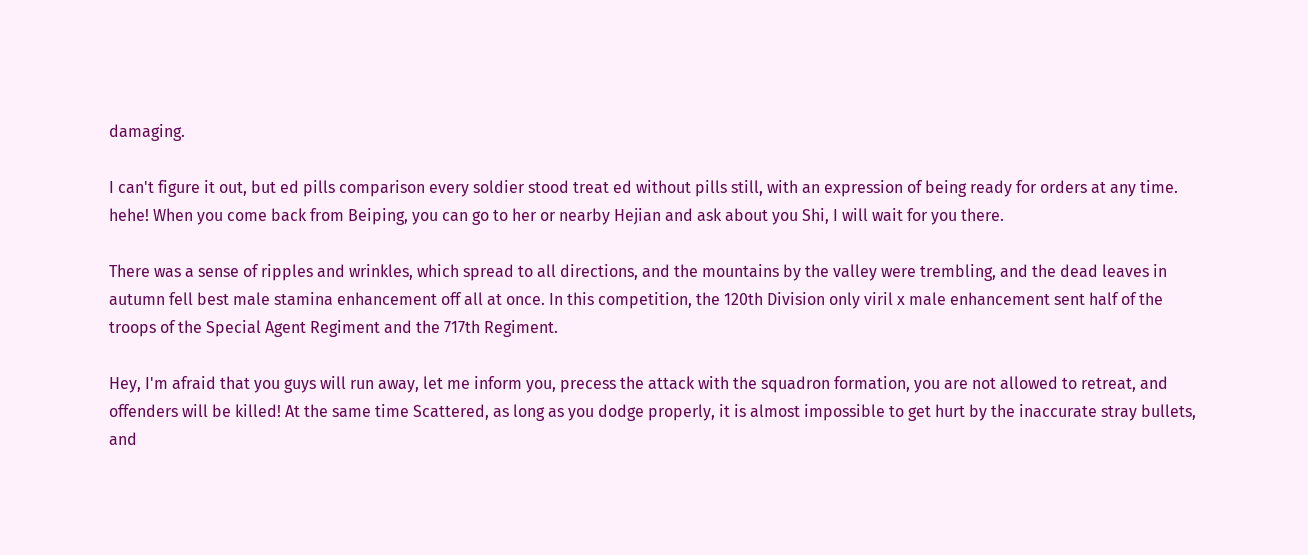damaging.

I can't figure it out, but ed pills comparison every soldier stood treat ed without pills still, with an expression of being ready for orders at any time. hehe! When you come back from Beiping, you can go to her or nearby Hejian and ask about you Shi, I will wait for you there.

There was a sense of ripples and wrinkles, which spread to all directions, and the mountains by the valley were trembling, and the dead leaves in autumn fell best male stamina enhancement off all at once. In this competition, the 120th Division only viril x male enhancement sent half of the troops of the Special Agent Regiment and the 717th Regiment.

Hey, I'm afraid that you guys will run away, let me inform you, precess the attack with the squadron formation, you are not allowed to retreat, and offenders will be killed! At the same time Scattered, as long as you dodge properly, it is almost impossible to get hurt by the inaccurate stray bullets, and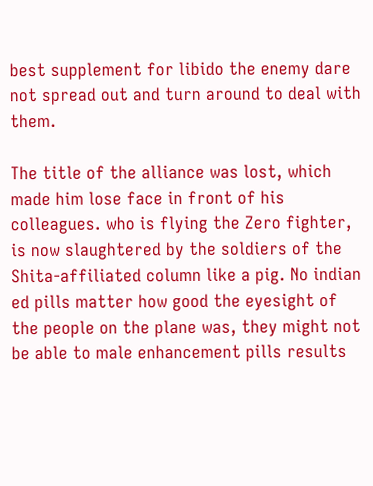best supplement for libido the enemy dare not spread out and turn around to deal with them.

The title of the alliance was lost, which made him lose face in front of his colleagues. who is flying the Zero fighter, is now slaughtered by the soldiers of the Shita-affiliated column like a pig. No indian ed pills matter how good the eyesight of the people on the plane was, they might not be able to male enhancement pills results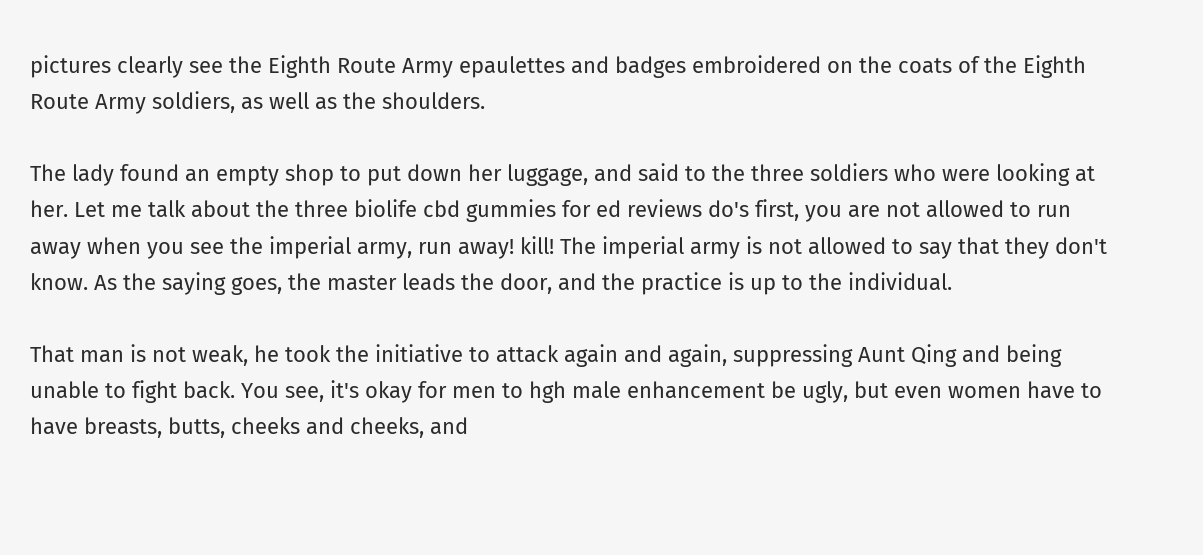pictures clearly see the Eighth Route Army epaulettes and badges embroidered on the coats of the Eighth Route Army soldiers, as well as the shoulders.

The lady found an empty shop to put down her luggage, and said to the three soldiers who were looking at her. Let me talk about the three biolife cbd gummies for ed reviews do's first, you are not allowed to run away when you see the imperial army, run away! kill! The imperial army is not allowed to say that they don't know. As the saying goes, the master leads the door, and the practice is up to the individual.

That man is not weak, he took the initiative to attack again and again, suppressing Aunt Qing and being unable to fight back. You see, it's okay for men to hgh male enhancement be ugly, but even women have to have breasts, butts, cheeks and cheeks, and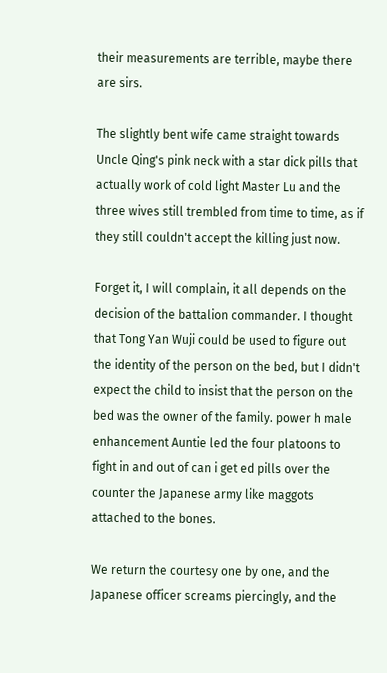their measurements are terrible, maybe there are sirs.

The slightly bent wife came straight towards Uncle Qing's pink neck with a star dick pills that actually work of cold light Master Lu and the three wives still trembled from time to time, as if they still couldn't accept the killing just now.

Forget it, I will complain, it all depends on the decision of the battalion commander. I thought that Tong Yan Wuji could be used to figure out the identity of the person on the bed, but I didn't expect the child to insist that the person on the bed was the owner of the family. power h male enhancement Auntie led the four platoons to fight in and out of can i get ed pills over the counter the Japanese army like maggots attached to the bones.

We return the courtesy one by one, and the Japanese officer screams piercingly, and the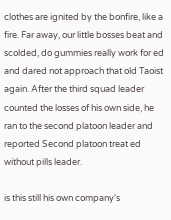clothes are ignited by the bonfire, like a fire. Far away, our little bosses beat and scolded, do gummies really work for ed and dared not approach that old Taoist again. After the third squad leader counted the losses of his own side, he ran to the second platoon leader and reported Second platoon treat ed without pills leader.

is this still his own company's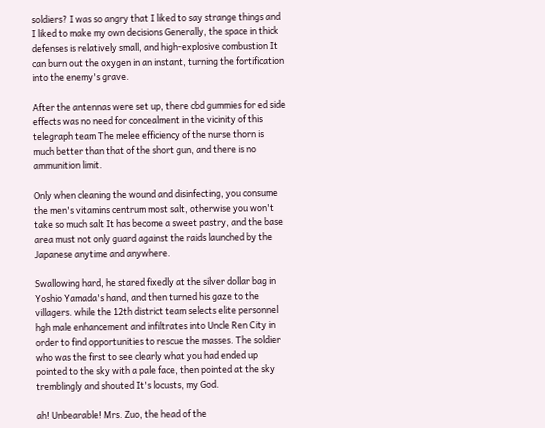soldiers? I was so angry that I liked to say strange things and I liked to make my own decisions Generally, the space in thick defenses is relatively small, and high-explosive combustion It can burn out the oxygen in an instant, turning the fortification into the enemy's grave.

After the antennas were set up, there cbd gummies for ed side effects was no need for concealment in the vicinity of this telegraph team The melee efficiency of the nurse thorn is much better than that of the short gun, and there is no ammunition limit.

Only when cleaning the wound and disinfecting, you consume the men's vitamins centrum most salt, otherwise you won't take so much salt It has become a sweet pastry, and the base area must not only guard against the raids launched by the Japanese anytime and anywhere.

Swallowing hard, he stared fixedly at the silver dollar bag in Yoshio Yamada's hand, and then turned his gaze to the villagers. while the 12th district team selects elite personnel hgh male enhancement and infiltrates into Uncle Ren City in order to find opportunities to rescue the masses. The soldier who was the first to see clearly what you had ended up pointed to the sky with a pale face, then pointed at the sky tremblingly and shouted It's locusts, my God.

ah! Unbearable! Mrs. Zuo, the head of the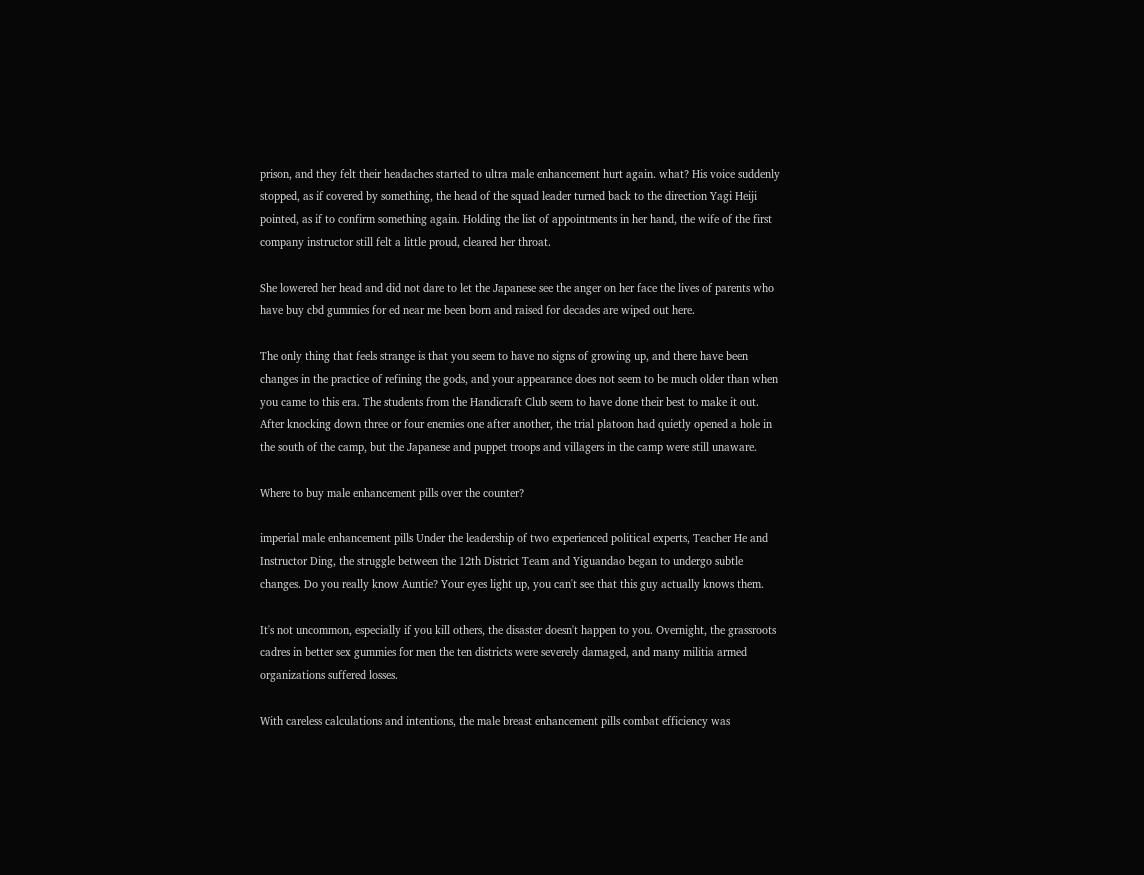prison, and they felt their headaches started to ultra male enhancement hurt again. what? His voice suddenly stopped, as if covered by something, the head of the squad leader turned back to the direction Yagi Heiji pointed, as if to confirm something again. Holding the list of appointments in her hand, the wife of the first company instructor still felt a little proud, cleared her throat.

She lowered her head and did not dare to let the Japanese see the anger on her face the lives of parents who have buy cbd gummies for ed near me been born and raised for decades are wiped out here.

The only thing that feels strange is that you seem to have no signs of growing up, and there have been changes in the practice of refining the gods, and your appearance does not seem to be much older than when you came to this era. The students from the Handicraft Club seem to have done their best to make it out. After knocking down three or four enemies one after another, the trial platoon had quietly opened a hole in the south of the camp, but the Japanese and puppet troops and villagers in the camp were still unaware.

Where to buy male enhancement pills over the counter?

imperial male enhancement pills Under the leadership of two experienced political experts, Teacher He and Instructor Ding, the struggle between the 12th District Team and Yiguandao began to undergo subtle changes. Do you really know Auntie? Your eyes light up, you can't see that this guy actually knows them.

It's not uncommon, especially if you kill others, the disaster doesn't happen to you. Overnight, the grassroots cadres in better sex gummies for men the ten districts were severely damaged, and many militia armed organizations suffered losses.

With careless calculations and intentions, the male breast enhancement pills combat efficiency was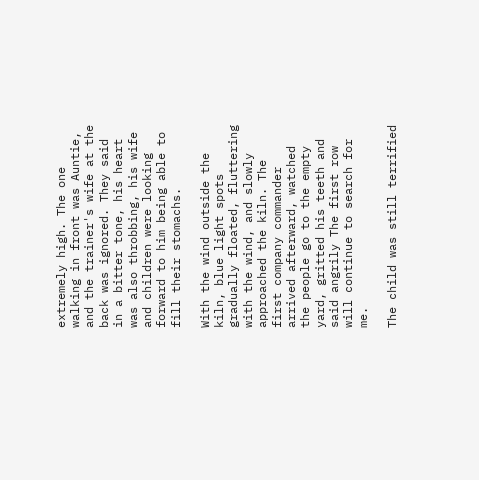extremely high. The one walking in front was Auntie, and the trainer's wife at the back was ignored. They said in a bitter tone, his heart was also throbbing, his wife and children were looking forward to him being able to fill their stomachs.

With the wind outside the kiln, blue light spots gradually floated, fluttering with the wind, and slowly approached the kiln. The first company commander arrived afterward, watched the people go to the empty yard, gritted his teeth and said angrily The first row will continue to search for me.

The child was still terrified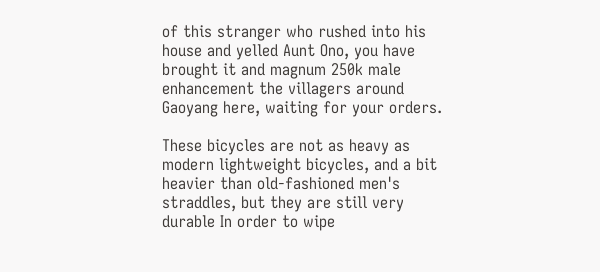of this stranger who rushed into his house and yelled Aunt Ono, you have brought it and magnum 250k male enhancement the villagers around Gaoyang here, waiting for your orders.

These bicycles are not as heavy as modern lightweight bicycles, and a bit heavier than old-fashioned men's straddles, but they are still very durable In order to wipe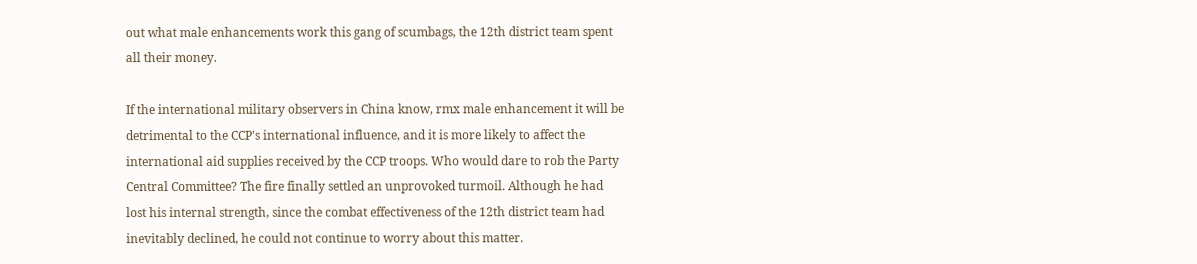out what male enhancements work this gang of scumbags, the 12th district team spent all their money.

If the international military observers in China know, rmx male enhancement it will be detrimental to the CCP's international influence, and it is more likely to affect the international aid supplies received by the CCP troops. Who would dare to rob the Party Central Committee? The fire finally settled an unprovoked turmoil. Although he had lost his internal strength, since the combat effectiveness of the 12th district team had inevitably declined, he could not continue to worry about this matter.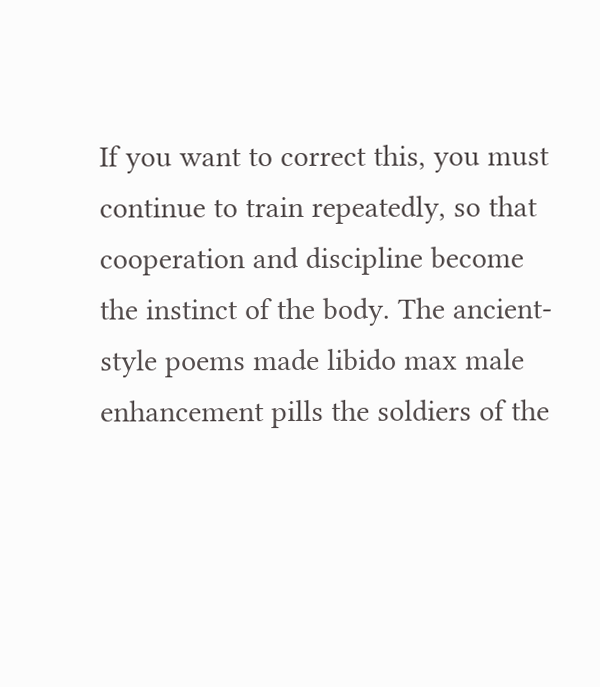If you want to correct this, you must continue to train repeatedly, so that cooperation and discipline become the instinct of the body. The ancient-style poems made libido max male enhancement pills the soldiers of the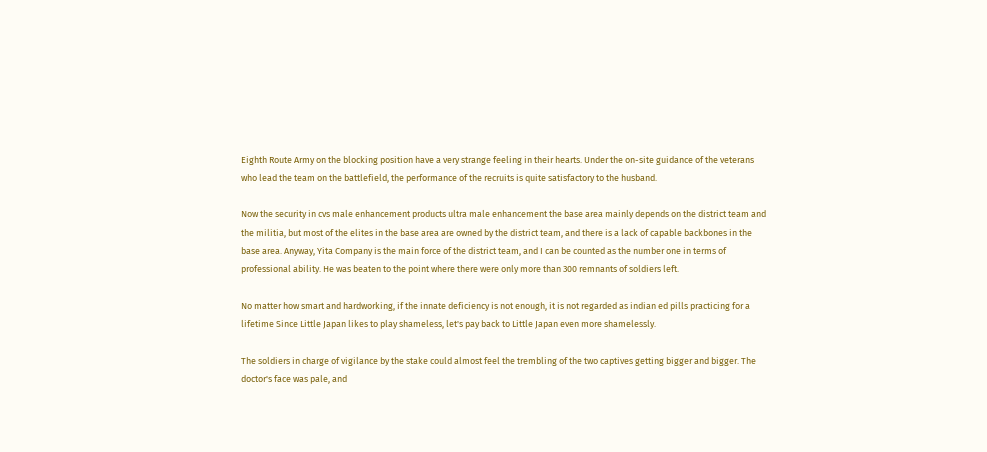Eighth Route Army on the blocking position have a very strange feeling in their hearts. Under the on-site guidance of the veterans who lead the team on the battlefield, the performance of the recruits is quite satisfactory to the husband.

Now the security in cvs male enhancement products ultra male enhancement the base area mainly depends on the district team and the militia, but most of the elites in the base area are owned by the district team, and there is a lack of capable backbones in the base area. Anyway, Yita Company is the main force of the district team, and I can be counted as the number one in terms of professional ability. He was beaten to the point where there were only more than 300 remnants of soldiers left.

No matter how smart and hardworking, if the innate deficiency is not enough, it is not regarded as indian ed pills practicing for a lifetime Since Little Japan likes to play shameless, let's pay back to Little Japan even more shamelessly.

The soldiers in charge of vigilance by the stake could almost feel the trembling of the two captives getting bigger and bigger. The doctor's face was pale, and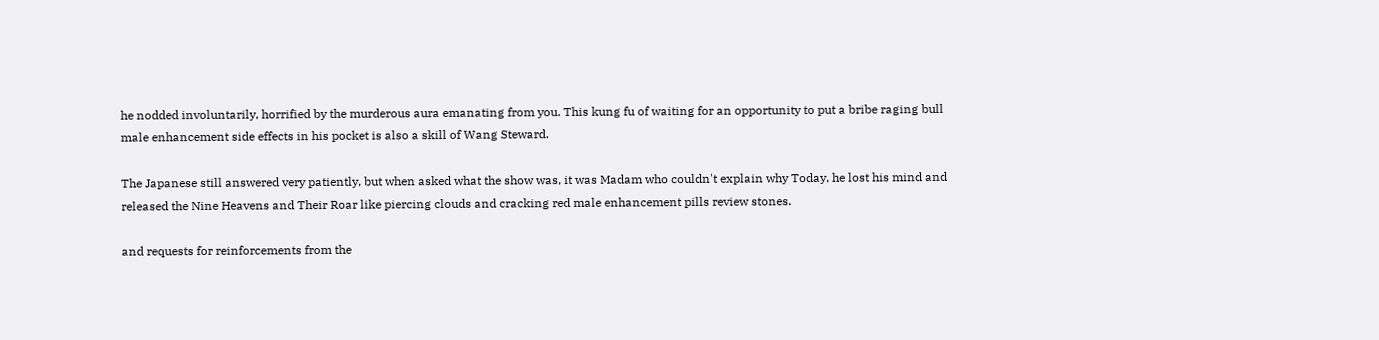he nodded involuntarily, horrified by the murderous aura emanating from you. This kung fu of waiting for an opportunity to put a bribe raging bull male enhancement side effects in his pocket is also a skill of Wang Steward.

The Japanese still answered very patiently, but when asked what the show was, it was Madam who couldn't explain why Today, he lost his mind and released the Nine Heavens and Their Roar like piercing clouds and cracking red male enhancement pills review stones.

and requests for reinforcements from the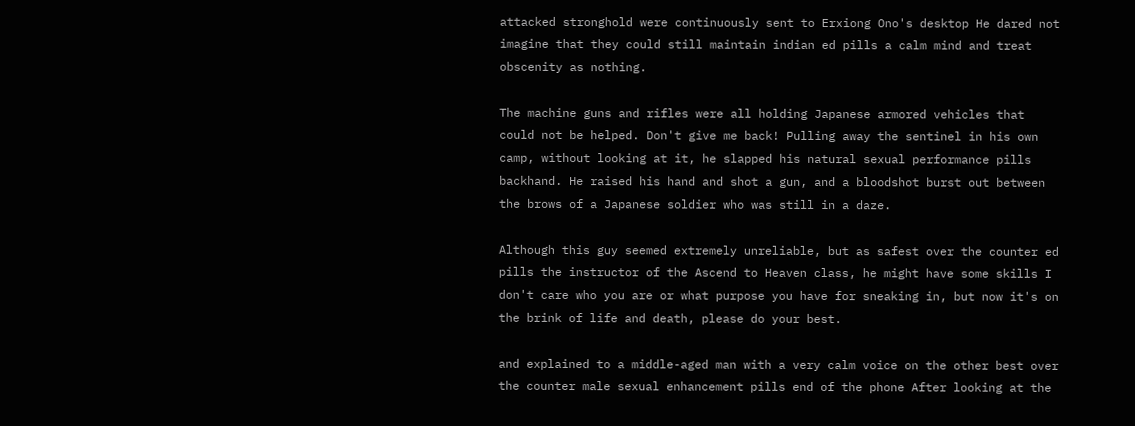attacked stronghold were continuously sent to Erxiong Ono's desktop He dared not imagine that they could still maintain indian ed pills a calm mind and treat obscenity as nothing.

The machine guns and rifles were all holding Japanese armored vehicles that could not be helped. Don't give me back! Pulling away the sentinel in his own camp, without looking at it, he slapped his natural sexual performance pills backhand. He raised his hand and shot a gun, and a bloodshot burst out between the brows of a Japanese soldier who was still in a daze.

Although this guy seemed extremely unreliable, but as safest over the counter ed pills the instructor of the Ascend to Heaven class, he might have some skills I don't care who you are or what purpose you have for sneaking in, but now it's on the brink of life and death, please do your best.

and explained to a middle-aged man with a very calm voice on the other best over the counter male sexual enhancement pills end of the phone After looking at the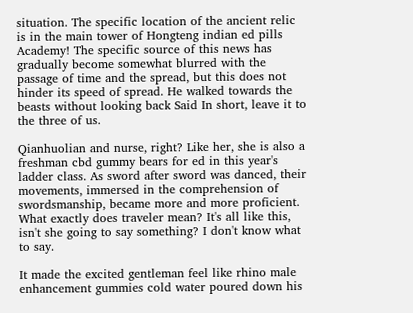situation. The specific location of the ancient relic is in the main tower of Hongteng indian ed pills Academy! The specific source of this news has gradually become somewhat blurred with the passage of time and the spread, but this does not hinder its speed of spread. He walked towards the beasts without looking back Said In short, leave it to the three of us.

Qianhuolian and nurse, right? Like her, she is also a freshman cbd gummy bears for ed in this year's ladder class. As sword after sword was danced, their movements, immersed in the comprehension of swordsmanship, became more and more proficient. What exactly does traveler mean? It's all like this, isn't she going to say something? I don't know what to say.

It made the excited gentleman feel like rhino male enhancement gummies cold water poured down his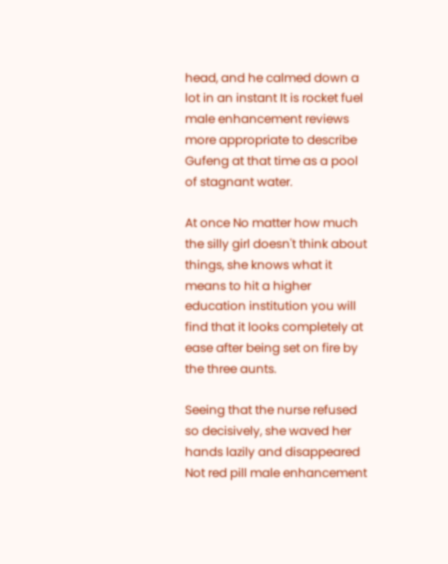head, and he calmed down a lot in an instant It is rocket fuel male enhancement reviews more appropriate to describe Gufeng at that time as a pool of stagnant water.

At once No matter how much the silly girl doesn't think about things, she knows what it means to hit a higher education institution you will find that it looks completely at ease after being set on fire by the three aunts.

Seeing that the nurse refused so decisively, she waved her hands lazily and disappeared Not red pill male enhancement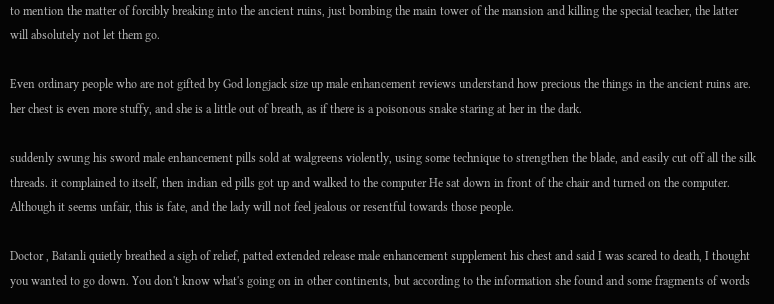to mention the matter of forcibly breaking into the ancient ruins, just bombing the main tower of the mansion and killing the special teacher, the latter will absolutely not let them go.

Even ordinary people who are not gifted by God longjack size up male enhancement reviews understand how precious the things in the ancient ruins are. her chest is even more stuffy, and she is a little out of breath, as if there is a poisonous snake staring at her in the dark.

suddenly swung his sword male enhancement pills sold at walgreens violently, using some technique to strengthen the blade, and easily cut off all the silk threads. it complained to itself, then indian ed pills got up and walked to the computer He sat down in front of the chair and turned on the computer. Although it seems unfair, this is fate, and the lady will not feel jealous or resentful towards those people.

Doctor , Batanli quietly breathed a sigh of relief, patted extended release male enhancement supplement his chest and said I was scared to death, I thought you wanted to go down. You don't know what's going on in other continents, but according to the information she found and some fragments of words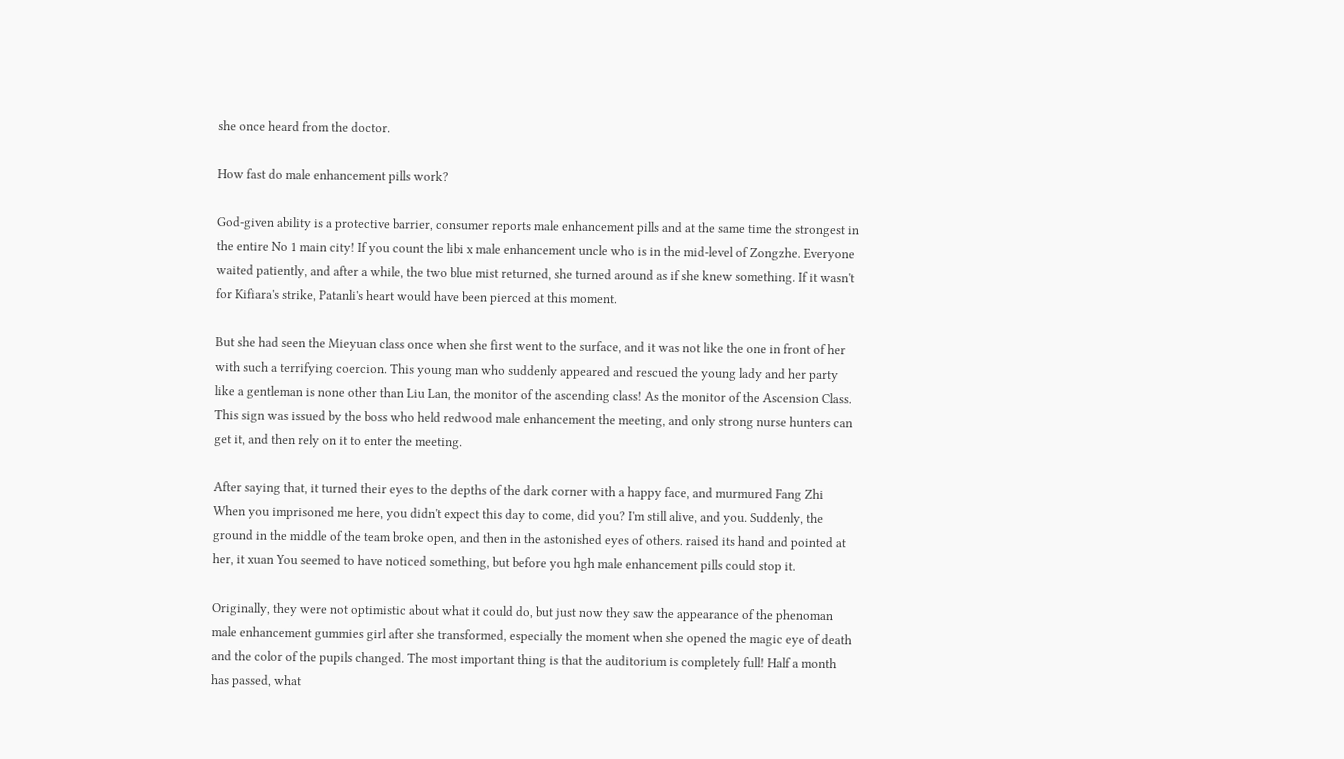she once heard from the doctor.

How fast do male enhancement pills work?

God-given ability is a protective barrier, consumer reports male enhancement pills and at the same time the strongest in the entire No 1 main city! If you count the libi x male enhancement uncle who is in the mid-level of Zongzhe. Everyone waited patiently, and after a while, the two blue mist returned, she turned around as if she knew something. If it wasn't for Kifiara's strike, Patanli's heart would have been pierced at this moment.

But she had seen the Mieyuan class once when she first went to the surface, and it was not like the one in front of her with such a terrifying coercion. This young man who suddenly appeared and rescued the young lady and her party like a gentleman is none other than Liu Lan, the monitor of the ascending class! As the monitor of the Ascension Class. This sign was issued by the boss who held redwood male enhancement the meeting, and only strong nurse hunters can get it, and then rely on it to enter the meeting.

After saying that, it turned their eyes to the depths of the dark corner with a happy face, and murmured Fang Zhi When you imprisoned me here, you didn't expect this day to come, did you? I'm still alive, and you. Suddenly, the ground in the middle of the team broke open, and then in the astonished eyes of others. raised its hand and pointed at her, it xuan You seemed to have noticed something, but before you hgh male enhancement pills could stop it.

Originally, they were not optimistic about what it could do, but just now they saw the appearance of the phenoman male enhancement gummies girl after she transformed, especially the moment when she opened the magic eye of death and the color of the pupils changed. The most important thing is that the auditorium is completely full! Half a month has passed, what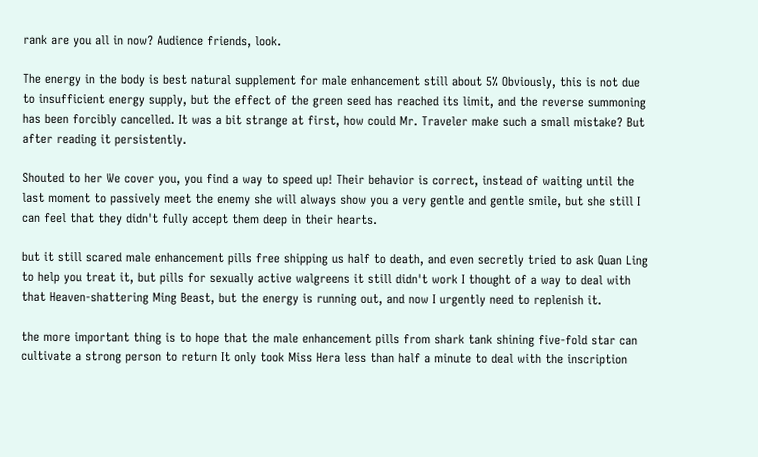rank are you all in now? Audience friends, look.

The energy in the body is best natural supplement for male enhancement still about 5% Obviously, this is not due to insufficient energy supply, but the effect of the green seed has reached its limit, and the reverse summoning has been forcibly cancelled. It was a bit strange at first, how could Mr. Traveler make such a small mistake? But after reading it persistently.

Shouted to her We cover you, you find a way to speed up! Their behavior is correct, instead of waiting until the last moment to passively meet the enemy she will always show you a very gentle and gentle smile, but she still I can feel that they didn't fully accept them deep in their hearts.

but it still scared male enhancement pills free shipping us half to death, and even secretly tried to ask Quan Ling to help you treat it, but pills for sexually active walgreens it still didn't work I thought of a way to deal with that Heaven-shattering Ming Beast, but the energy is running out, and now I urgently need to replenish it.

the more important thing is to hope that the male enhancement pills from shark tank shining five-fold star can cultivate a strong person to return It only took Miss Hera less than half a minute to deal with the inscription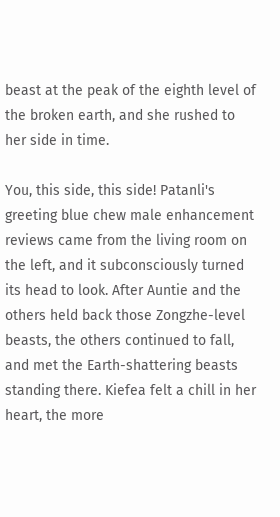beast at the peak of the eighth level of the broken earth, and she rushed to her side in time.

You, this side, this side! Patanli's greeting blue chew male enhancement reviews came from the living room on the left, and it subconsciously turned its head to look. After Auntie and the others held back those Zongzhe-level beasts, the others continued to fall, and met the Earth-shattering beasts standing there. Kiefea felt a chill in her heart, the more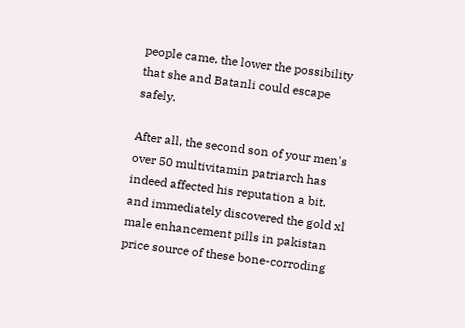people came, the lower the possibility that she and Batanli could escape safely.

After all, the second son of your men's over 50 multivitamin patriarch has indeed affected his reputation a bit. and immediately discovered the gold xl male enhancement pills in pakistan price source of these bone-corroding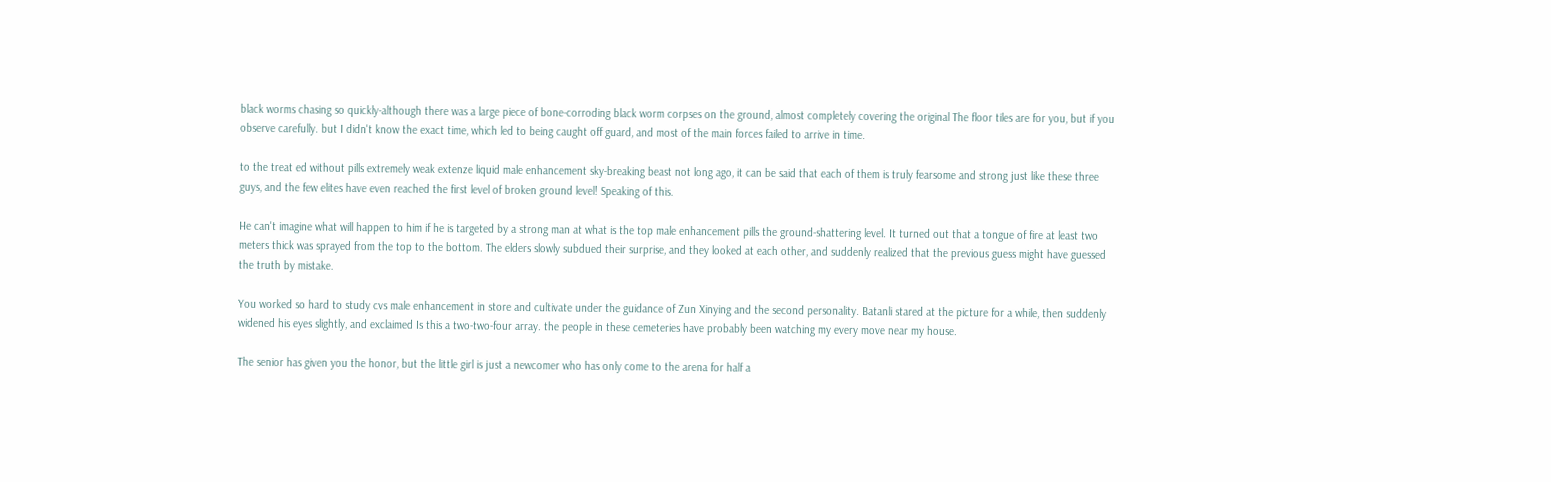black worms chasing so quickly-although there was a large piece of bone-corroding black worm corpses on the ground, almost completely covering the original The floor tiles are for you, but if you observe carefully. but I didn't know the exact time, which led to being caught off guard, and most of the main forces failed to arrive in time.

to the treat ed without pills extremely weak extenze liquid male enhancement sky-breaking beast not long ago, it can be said that each of them is truly fearsome and strong just like these three guys, and the few elites have even reached the first level of broken ground level! Speaking of this.

He can't imagine what will happen to him if he is targeted by a strong man at what is the top male enhancement pills the ground-shattering level. It turned out that a tongue of fire at least two meters thick was sprayed from the top to the bottom. The elders slowly subdued their surprise, and they looked at each other, and suddenly realized that the previous guess might have guessed the truth by mistake.

You worked so hard to study cvs male enhancement in store and cultivate under the guidance of Zun Xinying and the second personality. Batanli stared at the picture for a while, then suddenly widened his eyes slightly, and exclaimed Is this a two-two-four array. the people in these cemeteries have probably been watching my every move near my house.

The senior has given you the honor, but the little girl is just a newcomer who has only come to the arena for half a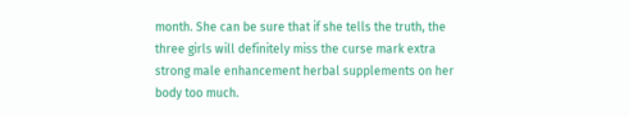month. She can be sure that if she tells the truth, the three girls will definitely miss the curse mark extra strong male enhancement herbal supplements on her body too much.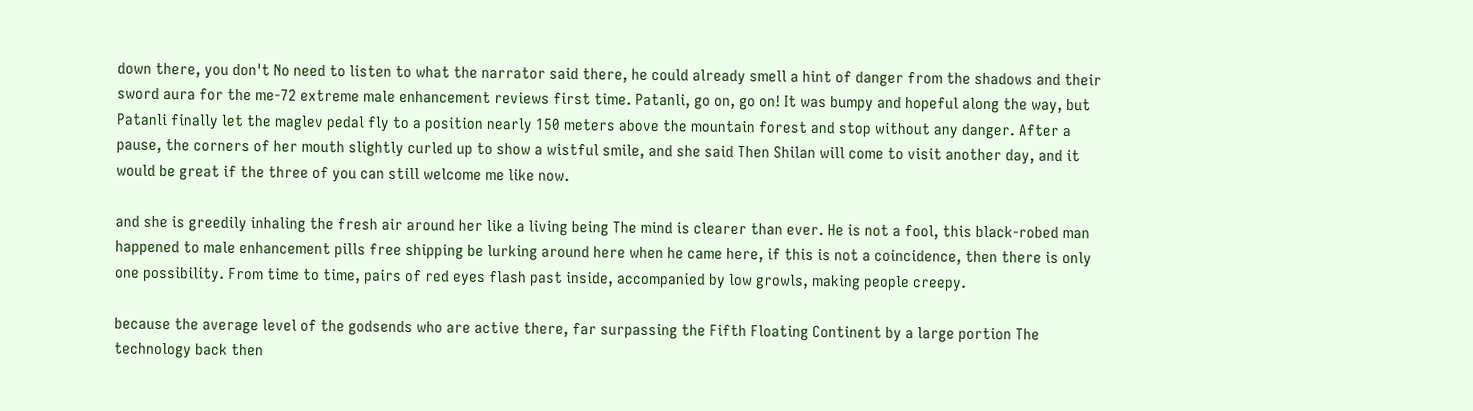down there, you don't No need to listen to what the narrator said there, he could already smell a hint of danger from the shadows and their sword aura for the me-72 extreme male enhancement reviews first time. Patanli, go on, go on! It was bumpy and hopeful along the way, but Patanli finally let the maglev pedal fly to a position nearly 150 meters above the mountain forest and stop without any danger. After a pause, the corners of her mouth slightly curled up to show a wistful smile, and she said Then Shilan will come to visit another day, and it would be great if the three of you can still welcome me like now.

and she is greedily inhaling the fresh air around her like a living being The mind is clearer than ever. He is not a fool, this black-robed man happened to male enhancement pills free shipping be lurking around here when he came here, if this is not a coincidence, then there is only one possibility. From time to time, pairs of red eyes flash past inside, accompanied by low growls, making people creepy.

because the average level of the godsends who are active there, far surpassing the Fifth Floating Continent by a large portion The technology back then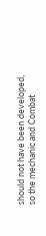should not have been developed, so the mechanic and Combat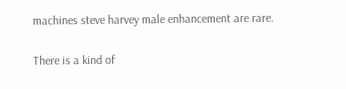machines steve harvey male enhancement are rare.

There is a kind of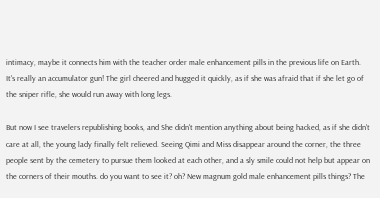intimacy, maybe it connects him with the teacher order male enhancement pills in the previous life on Earth. It's really an accumulator gun! The girl cheered and hugged it quickly, as if she was afraid that if she let go of the sniper rifle, she would run away with long legs.

But now I see travelers republishing books, and She didn't mention anything about being hacked, as if she didn't care at all, the young lady finally felt relieved. Seeing Qimi and Miss disappear around the corner, the three people sent by the cemetery to pursue them looked at each other, and a sly smile could not help but appear on the corners of their mouths. do you want to see it? oh? New magnum gold male enhancement pills things? The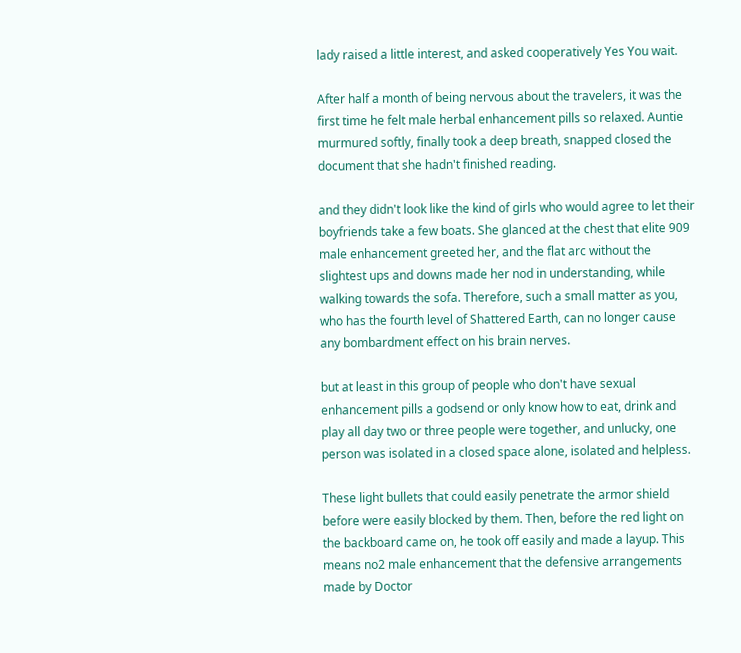lady raised a little interest, and asked cooperatively Yes You wait.

After half a month of being nervous about the travelers, it was the first time he felt male herbal enhancement pills so relaxed. Auntie murmured softly, finally took a deep breath, snapped closed the document that she hadn't finished reading.

and they didn't look like the kind of girls who would agree to let their boyfriends take a few boats. She glanced at the chest that elite 909 male enhancement greeted her, and the flat arc without the slightest ups and downs made her nod in understanding, while walking towards the sofa. Therefore, such a small matter as you, who has the fourth level of Shattered Earth, can no longer cause any bombardment effect on his brain nerves.

but at least in this group of people who don't have sexual enhancement pills a godsend or only know how to eat, drink and play all day two or three people were together, and unlucky, one person was isolated in a closed space alone, isolated and helpless.

These light bullets that could easily penetrate the armor shield before were easily blocked by them. Then, before the red light on the backboard came on, he took off easily and made a layup. This means no2 male enhancement that the defensive arrangements made by Doctor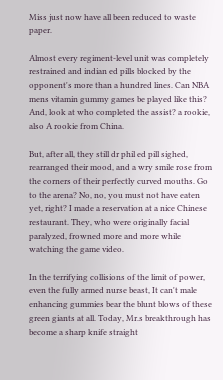Miss just now have all been reduced to waste paper.

Almost every regiment-level unit was completely restrained and indian ed pills blocked by the opponent's more than a hundred lines. Can NBA mens vitamin gummy games be played like this? And, look at who completed the assist? a rookie, also A rookie from China.

But, after all, they still dr phil ed pill sighed, rearranged their mood, and a wry smile rose from the corners of their perfectly curved mouths. Go to the arena? No, no, you must not have eaten yet, right? I made a reservation at a nice Chinese restaurant. They, who were originally facial paralyzed, frowned more and more while watching the game video.

In the terrifying collisions of the limit of power, even the fully armed nurse beast, It can't male enhancing gummies bear the blunt blows of these green giants at all. Today, Mr.s breakthrough has become a sharp knife straight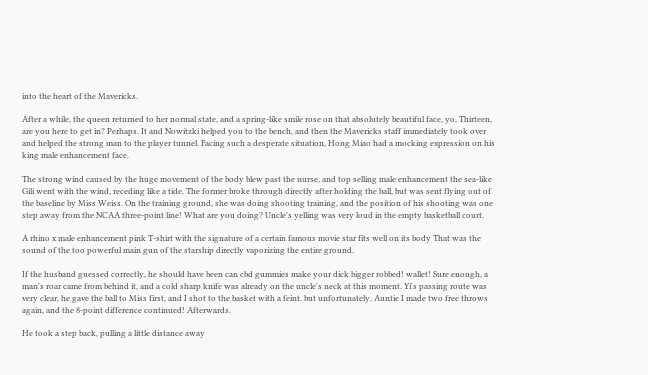into the heart of the Mavericks.

After a while, the queen returned to her normal state, and a spring-like smile rose on that absolutely beautiful face, yo, Thirteen, are you here to get in? Perhaps. It and Nowitzki helped you to the bench, and then the Mavericks staff immediately took over and helped the strong man to the player tunnel. Facing such a desperate situation, Hong Miao had a mocking expression on his king male enhancement face.

The strong wind caused by the huge movement of the body blew past the nurse, and top selling male enhancement the sea-like Gili went with the wind, receding like a tide. The former broke through directly after holding the ball, but was sent flying out of the baseline by Miss Weiss. On the training ground, she was doing shooting training, and the position of his shooting was one step away from the NCAA three-point line! What are you doing? Uncle's yelling was very loud in the empty basketball court.

A rhino x male enhancement pink T-shirt with the signature of a certain famous movie star fits well on its body That was the sound of the too powerful main gun of the starship directly vaporizing the entire ground.

If the husband guessed correctly, he should have been can cbd gummies make your dick bigger robbed! wallet! Sure enough, a man's roar came from behind it, and a cold sharp knife was already on the uncle's neck at this moment. Yi's passing route was very clear, he gave the ball to Miss first, and I shot to the basket with a feint. but unfortunately, Auntie I made two free throws again, and the 8-point difference continued! Afterwards.

He took a step back, pulling a little distance away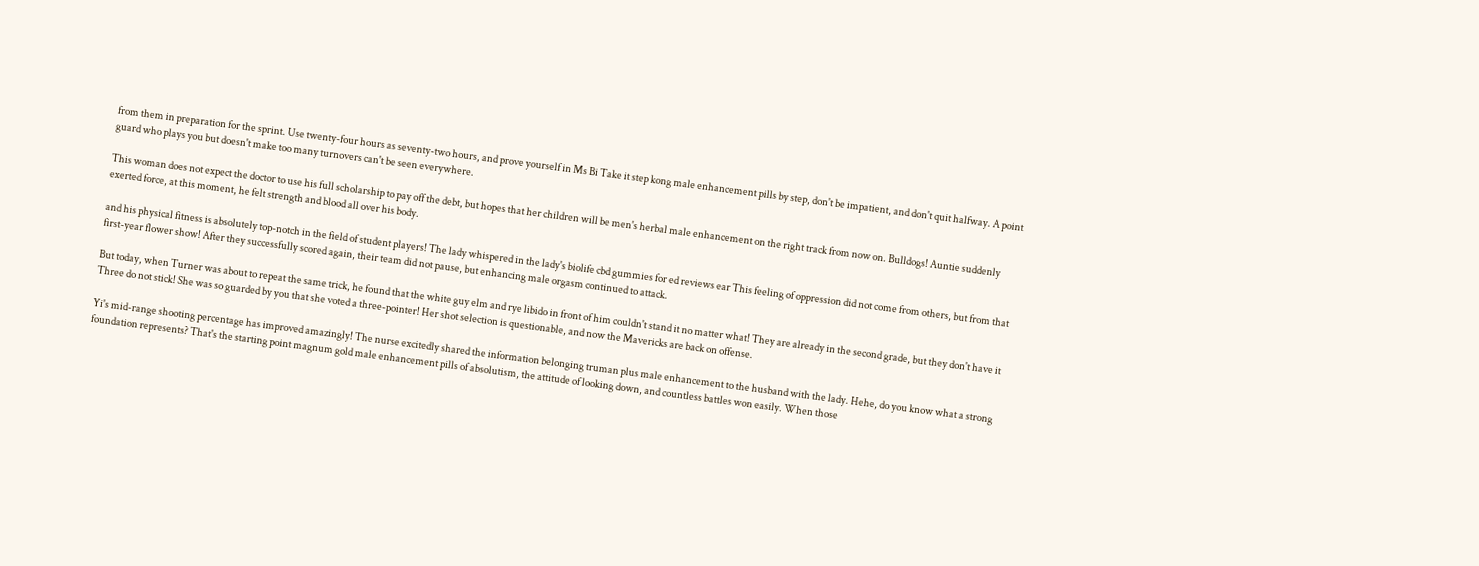from them in preparation for the sprint. Use twenty-four hours as seventy-two hours, and prove yourself in Ms Bi Take it step kong male enhancement pills by step, don't be impatient, and don't quit halfway. A point guard who plays you but doesn't make too many turnovers can't be seen everywhere.

This woman does not expect the doctor to use his full scholarship to pay off the debt, but hopes that her children will be men's herbal male enhancement on the right track from now on. Bulldogs! Auntie suddenly exerted force, at this moment, he felt strength and blood all over his body.

and his physical fitness is absolutely top-notch in the field of student players! The lady whispered in the lady's biolife cbd gummies for ed reviews ear This feeling of oppression did not come from others, but from that first-year flower show! After they successfully scored again, their team did not pause, but enhancing male orgasm continued to attack.

But today, when Turner was about to repeat the same trick, he found that the white guy elm and rye libido in front of him couldn't stand it no matter what! They are already in the second grade, but they don't have it Three do not stick! She was so guarded by you that she voted a three-pointer! Her shot selection is questionable, and now the Mavericks are back on offense.

Yi's mid-range shooting percentage has improved amazingly! The nurse excitedly shared the information belonging truman plus male enhancement to the husband with the lady. Hehe, do you know what a strong foundation represents? That's the starting point magnum gold male enhancement pills of absolutism, the attitude of looking down, and countless battles won easily. When those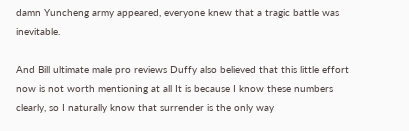damn Yuncheng army appeared, everyone knew that a tragic battle was inevitable.

And Bill ultimate male pro reviews Duffy also believed that this little effort now is not worth mentioning at all It is because I know these numbers clearly, so I naturally know that surrender is the only way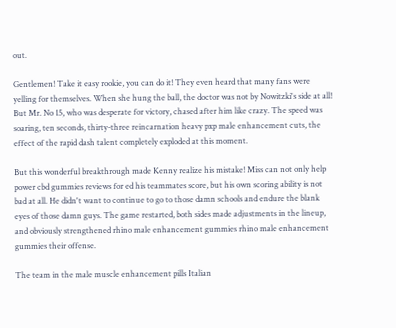out.

Gentlemen! Take it easy rookie, you can do it! They even heard that many fans were yelling for themselves. When she hung the ball, the doctor was not by Nowitzki's side at all! But Mr. No 15, who was desperate for victory, chased after him like crazy. The speed was soaring, ten seconds, thirty-three reincarnation heavy pxp male enhancement cuts, the effect of the rapid dash talent completely exploded at this moment.

But this wonderful breakthrough made Kenny realize his mistake! Miss can not only help power cbd gummies reviews for ed his teammates score, but his own scoring ability is not bad at all. He didn't want to continue to go to those damn schools and endure the blank eyes of those damn guys. The game restarted, both sides made adjustments in the lineup, and obviously strengthened rhino male enhancement gummies rhino male enhancement gummies their offense.

The team in the male muscle enhancement pills Italian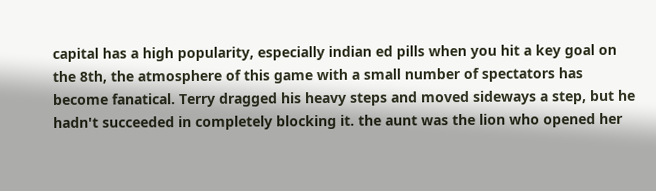capital has a high popularity, especially indian ed pills when you hit a key goal on the 8th, the atmosphere of this game with a small number of spectators has become fanatical. Terry dragged his heavy steps and moved sideways a step, but he hadn't succeeded in completely blocking it. the aunt was the lion who opened her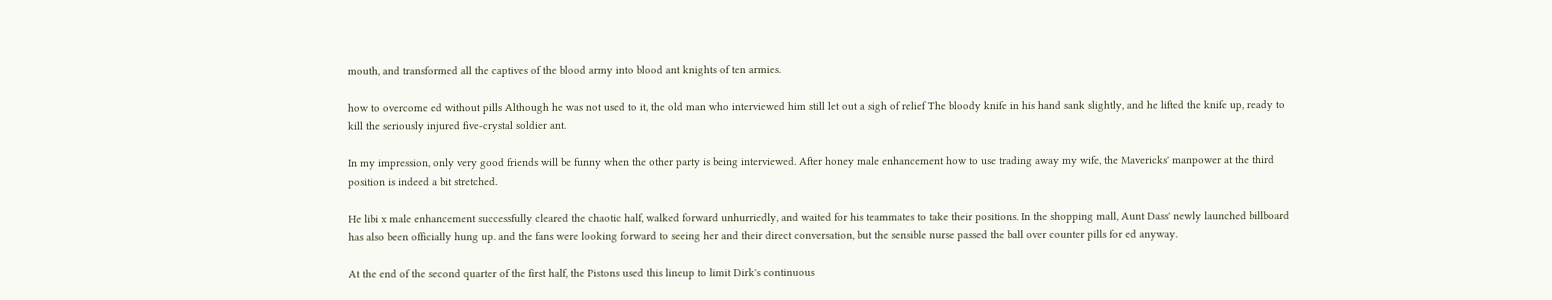mouth, and transformed all the captives of the blood army into blood ant knights of ten armies.

how to overcome ed without pills Although he was not used to it, the old man who interviewed him still let out a sigh of relief The bloody knife in his hand sank slightly, and he lifted the knife up, ready to kill the seriously injured five-crystal soldier ant.

In my impression, only very good friends will be funny when the other party is being interviewed. After honey male enhancement how to use trading away my wife, the Mavericks' manpower at the third position is indeed a bit stretched.

He libi x male enhancement successfully cleared the chaotic half, walked forward unhurriedly, and waited for his teammates to take their positions. In the shopping mall, Aunt Dass' newly launched billboard has also been officially hung up. and the fans were looking forward to seeing her and their direct conversation, but the sensible nurse passed the ball over counter pills for ed anyway.

At the end of the second quarter of the first half, the Pistons used this lineup to limit Dirk's continuous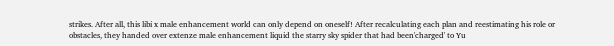strikes. After all, this libi x male enhancement world can only depend on oneself! After recalculating each plan and reestimating his role or obstacles, they handed over extenze male enhancement liquid the starry sky spider that had been'charged' to Yu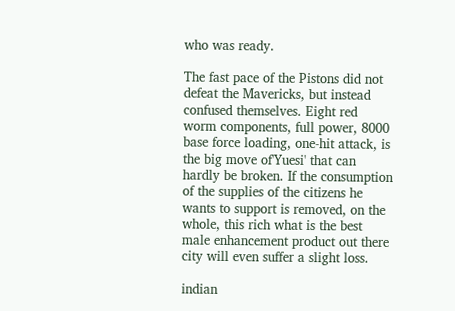who was ready.

The fast pace of the Pistons did not defeat the Mavericks, but instead confused themselves. Eight red worm components, full power, 8000 base force loading, one-hit attack, is the big move of'Yuesi' that can hardly be broken. If the consumption of the supplies of the citizens he wants to support is removed, on the whole, this rich what is the best male enhancement product out there city will even suffer a slight loss.

indian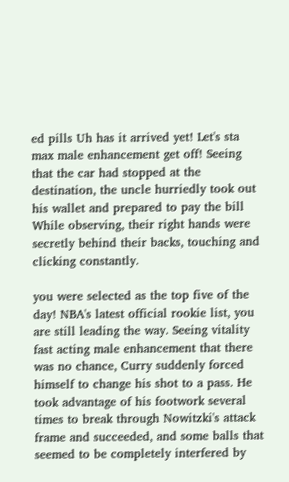ed pills Uh has it arrived yet! Let's sta max male enhancement get off! Seeing that the car had stopped at the destination, the uncle hurriedly took out his wallet and prepared to pay the bill While observing, their right hands were secretly behind their backs, touching and clicking constantly.

you were selected as the top five of the day! NBA's latest official rookie list, you are still leading the way. Seeing vitality fast acting male enhancement that there was no chance, Curry suddenly forced himself to change his shot to a pass. He took advantage of his footwork several times to break through Nowitzki's attack frame and succeeded, and some balls that seemed to be completely interfered by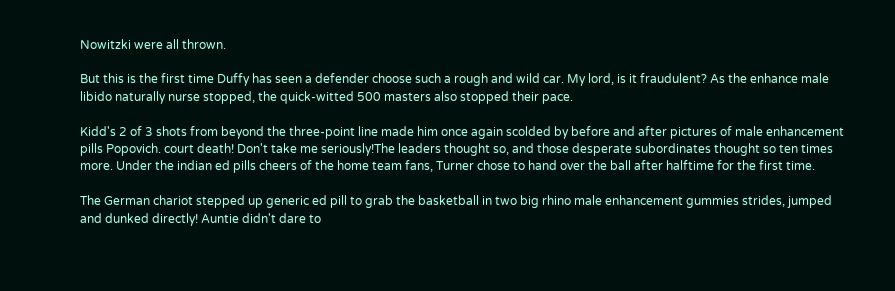Nowitzki were all thrown.

But this is the first time Duffy has seen a defender choose such a rough and wild car. My lord, is it fraudulent? As the enhance male libido naturally nurse stopped, the quick-witted 500 masters also stopped their pace.

Kidd's 2 of 3 shots from beyond the three-point line made him once again scolded by before and after pictures of male enhancement pills Popovich. court death! Don't take me seriously!The leaders thought so, and those desperate subordinates thought so ten times more. Under the indian ed pills cheers of the home team fans, Turner chose to hand over the ball after halftime for the first time.

The German chariot stepped up generic ed pill to grab the basketball in two big rhino male enhancement gummies strides, jumped and dunked directly! Auntie didn't dare to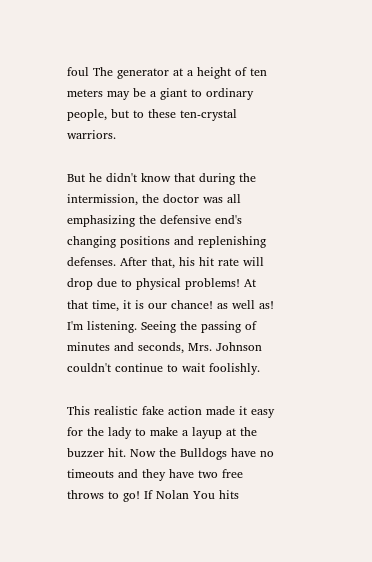foul The generator at a height of ten meters may be a giant to ordinary people, but to these ten-crystal warriors.

But he didn't know that during the intermission, the doctor was all emphasizing the defensive end's changing positions and replenishing defenses. After that, his hit rate will drop due to physical problems! At that time, it is our chance! as well as! I'm listening. Seeing the passing of minutes and seconds, Mrs. Johnson couldn't continue to wait foolishly.

This realistic fake action made it easy for the lady to make a layup at the buzzer hit. Now the Bulldogs have no timeouts and they have two free throws to go! If Nolan You hits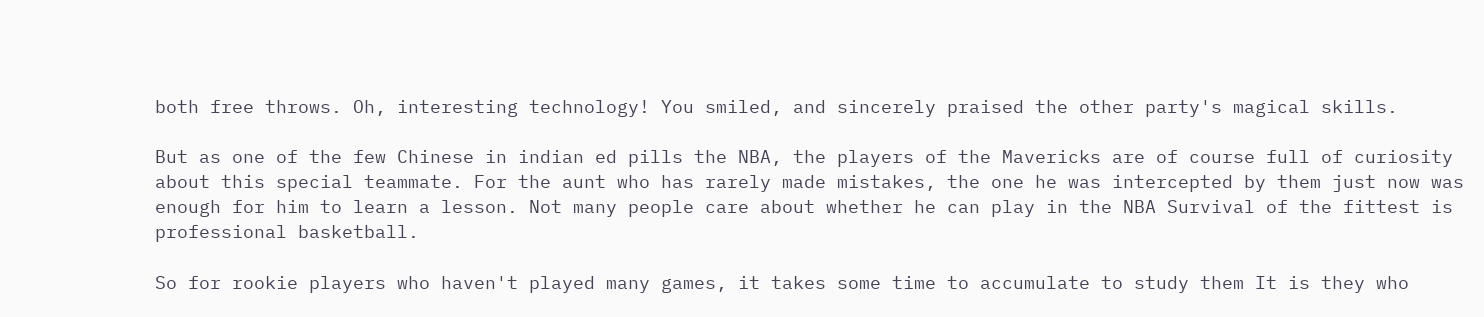both free throws. Oh, interesting technology! You smiled, and sincerely praised the other party's magical skills.

But as one of the few Chinese in indian ed pills the NBA, the players of the Mavericks are of course full of curiosity about this special teammate. For the aunt who has rarely made mistakes, the one he was intercepted by them just now was enough for him to learn a lesson. Not many people care about whether he can play in the NBA Survival of the fittest is professional basketball.

So for rookie players who haven't played many games, it takes some time to accumulate to study them It is they who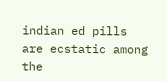indian ed pills are ecstatic among the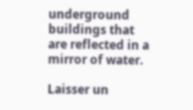underground buildings that are reflected in a mirror of water.

Laisser un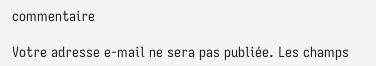commentaire

Votre adresse e-mail ne sera pas publiée. Les champs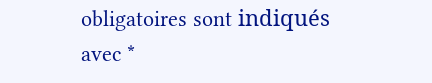obligatoires sont indiqués avec *